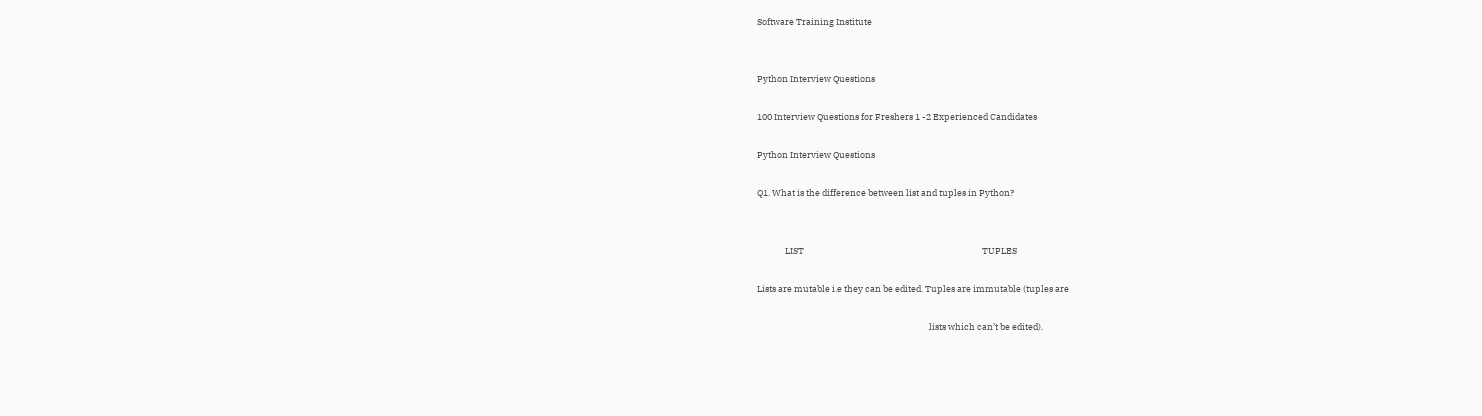Software Training Institute


Python Interview Questions

100 Interview Questions for Freshers 1 -2 Experienced Candidates

Python Interview Questions

Q1. What is the difference between list and tuples in Python?


              LIST                                                                                         TUPLES

Lists are mutable i.e they can be edited. Tuples are immutable (tuples are

                                                                                      lists which can’t be edited).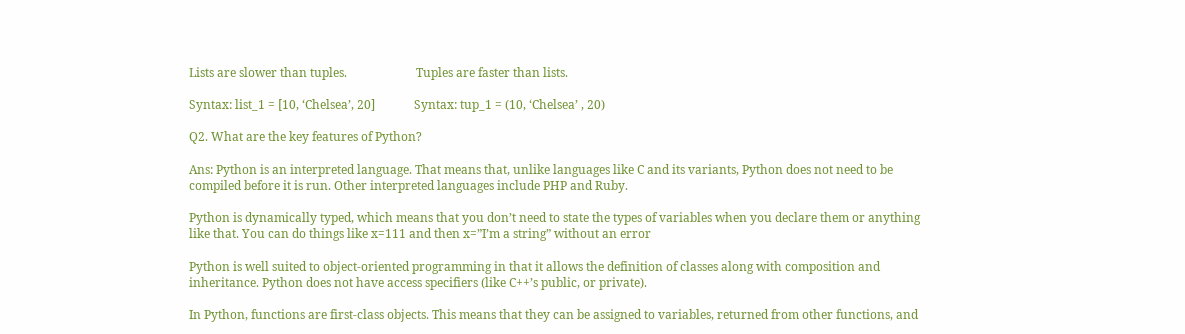Lists are slower than tuples.                       Tuples are faster than lists.

Syntax: list_1 = [10, ‘Chelsea’, 20]             Syntax: tup_1 = (10, ‘Chelsea’ , 20)

Q2. What are the key features of Python?

Ans: Python is an interpreted language. That means that, unlike languages like C and its variants, Python does not need to be compiled before it is run. Other interpreted languages include PHP and Ruby.

Python is dynamically typed, which means that you don’t need to state the types of variables when you declare them or anything like that. You can do things like x=111 and then x=”I’m a string” without an error

Python is well suited to object-oriented programming in that it allows the definition of classes along with composition and inheritance. Python does not have access specifiers (like C++’s public, or private).

In Python, functions are first-class objects. This means that they can be assigned to variables, returned from other functions, and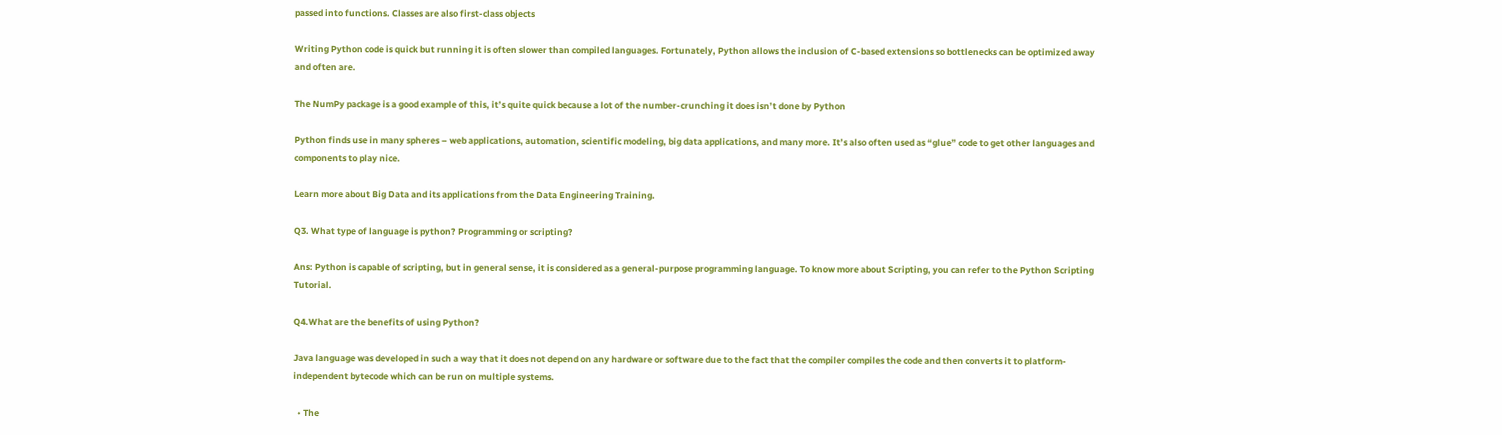passed into functions. Classes are also first-class objects

Writing Python code is quick but running it is often slower than compiled languages. Fortunately, Python allows the inclusion of C-based extensions so bottlenecks can be optimized away and often are.

The NumPy package is a good example of this, it’s quite quick because a lot of the number-crunching it does isn’t done by Python

Python finds use in many spheres – web applications, automation, scientific modeling, big data applications, and many more. It’s also often used as “glue” code to get other languages and components to play nice.

Learn more about Big Data and its applications from the Data Engineering Training.

Q3. What type of language is python? Programming or scripting?

Ans: Python is capable of scripting, but in general sense, it is considered as a general-purpose programming language. To know more about Scripting, you can refer to the Python Scripting Tutorial.

Q4.What are the benefits of using Python?

Java language was developed in such a way that it does not depend on any hardware or software due to the fact that the compiler compiles the code and then converts it to platform-independent bytecode which can be run on multiple systems.

  • The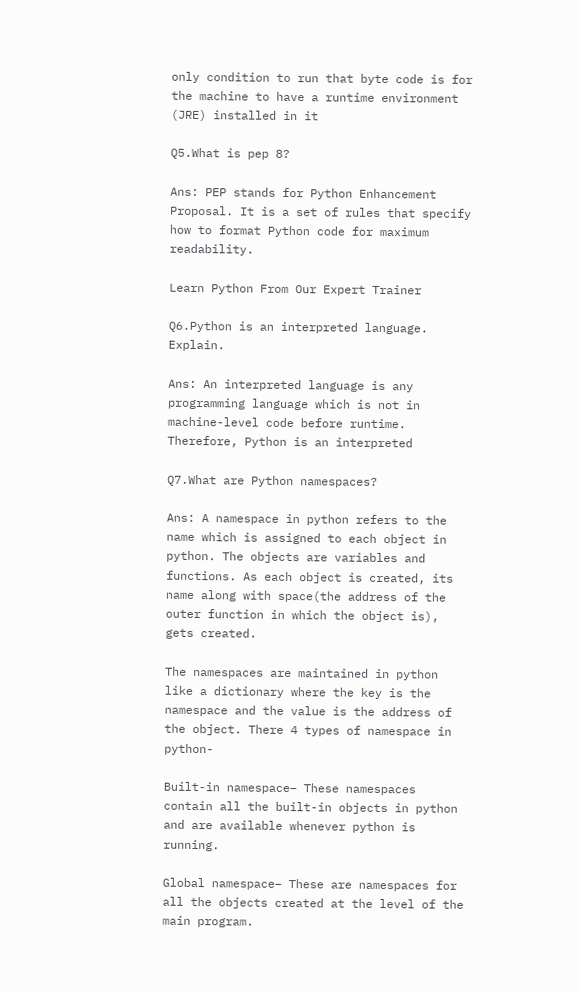only condition to run that byte code is for the machine to have a runtime environment (JRE) installed in it

Q5.What is pep 8?

Ans: PEP stands for Python Enhancement Proposal. It is a set of rules that specify how to format Python code for maximum readability.

Learn Python From Our Expert Trainer

Q6.Python is an interpreted language. Explain.

Ans: An interpreted language is any programming language which is not in machine-level code before runtime. Therefore, Python is an interpreted

Q7.What are Python namespaces?

Ans: A namespace in python refers to the name which is assigned to each object in python. The objects are variables and functions. As each object is created, its name along with space(the address of the outer function in which the object is), gets created.

The namespaces are maintained in python like a dictionary where the key is the namespace and the value is the address of the object. There 4 types of namespace in python-

Built-in namespace– These namespaces contain all the built-in objects in python and are available whenever python is running.

Global namespace– These are namespaces for all the objects created at the level of the main program.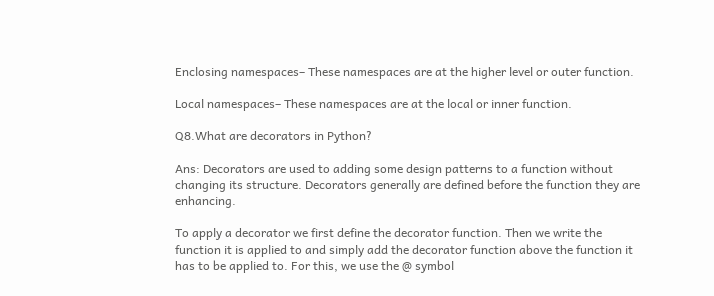Enclosing namespaces– These namespaces are at the higher level or outer function.

Local namespaces– These namespaces are at the local or inner function.

Q8.What are decorators in Python?

Ans: Decorators are used to adding some design patterns to a function without changing its structure. Decorators generally are defined before the function they are enhancing.

To apply a decorator we first define the decorator function. Then we write the function it is applied to and simply add the decorator function above the function it has to be applied to. For this, we use the @ symbol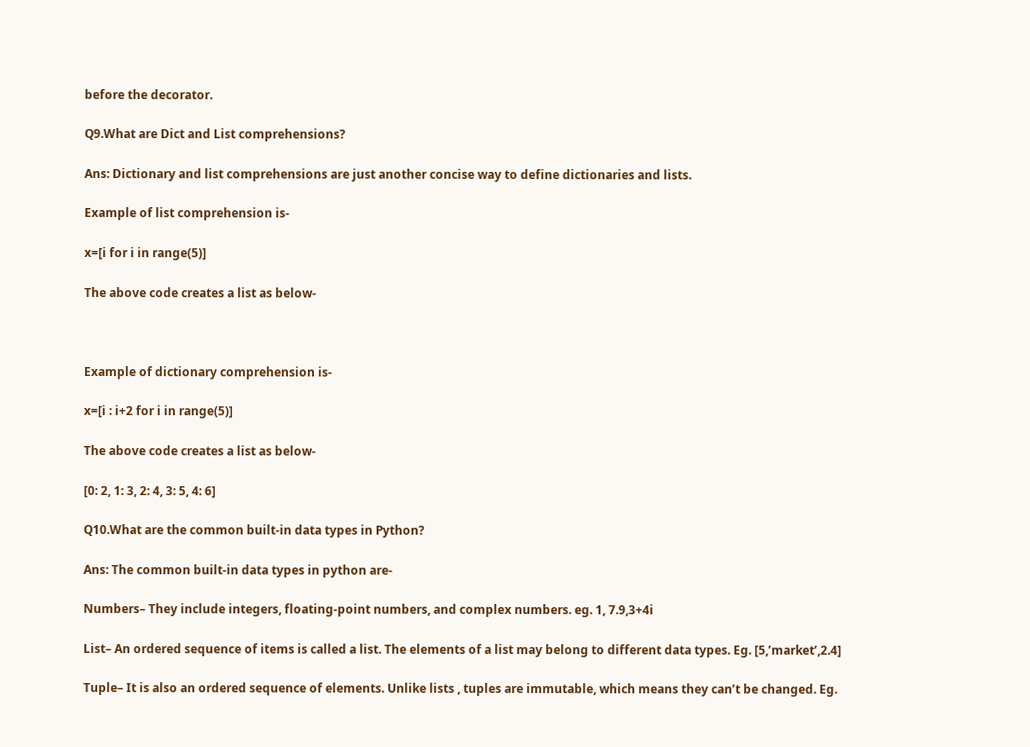before the decorator.

Q9.What are Dict and List comprehensions?

Ans: Dictionary and list comprehensions are just another concise way to define dictionaries and lists.

Example of list comprehension is-

x=[i for i in range(5)]

The above code creates a list as below-



Example of dictionary comprehension is-

x=[i : i+2 for i in range(5)]

The above code creates a list as below-

[0: 2, 1: 3, 2: 4, 3: 5, 4: 6]

Q10.What are the common built-in data types in Python?

Ans: The common built-in data types in python are-

Numbers– They include integers, floating-point numbers, and complex numbers. eg. 1, 7.9,3+4i

List– An ordered sequence of items is called a list. The elements of a list may belong to different data types. Eg. [5,’market’,2.4]

Tuple– It is also an ordered sequence of elements. Unlike lists , tuples are immutable, which means they can’t be changed. Eg.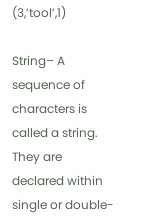(3,’tool’,1)

String– A sequence of characters is called a string. They are declared within single or double-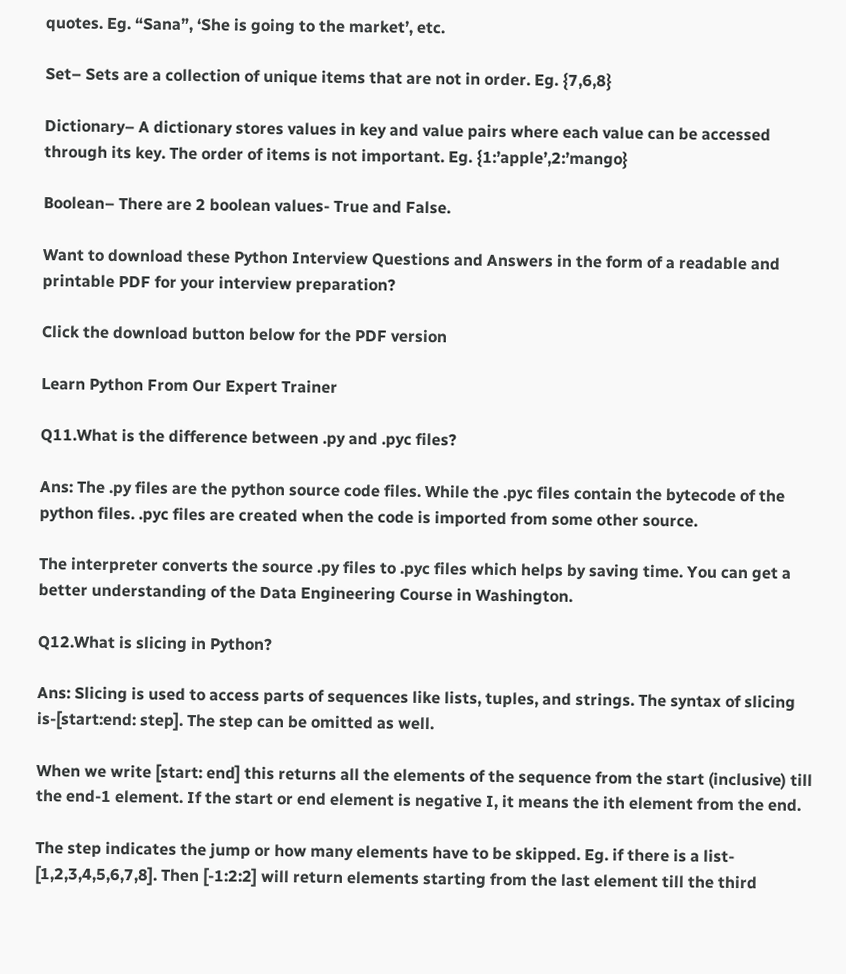quotes. Eg. “Sana”, ‘She is going to the market’, etc.

Set– Sets are a collection of unique items that are not in order. Eg. {7,6,8}

Dictionary– A dictionary stores values in key and value pairs where each value can be accessed through its key. The order of items is not important. Eg. {1:’apple’,2:’mango}

Boolean– There are 2 boolean values- True and False.

Want to download these Python Interview Questions and Answers in the form of a readable and printable PDF for your interview preparation?

Click the download button below for the PDF version

Learn Python From Our Expert Trainer

Q11.What is the difference between .py and .pyc files?

Ans: The .py files are the python source code files. While the .pyc files contain the bytecode of the python files. .pyc files are created when the code is imported from some other source.

The interpreter converts the source .py files to .pyc files which helps by saving time. You can get a better understanding of the Data Engineering Course in Washington.

Q12.What is slicing in Python?

Ans: Slicing is used to access parts of sequences like lists, tuples, and strings. The syntax of slicing is-[start:end: step]. The step can be omitted as well.

When we write [start: end] this returns all the elements of the sequence from the start (inclusive) till the end-1 element. If the start or end element is negative I, it means the ith element from the end.

The step indicates the jump or how many elements have to be skipped. Eg. if there is a list- [1,2,3,4,5,6,7,8]. Then [-1:2:2] will return elements starting from the last element till the third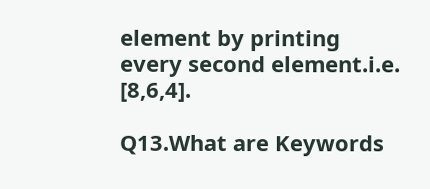element by printing every second element.i.e. [8,6,4].

Q13.What are Keywords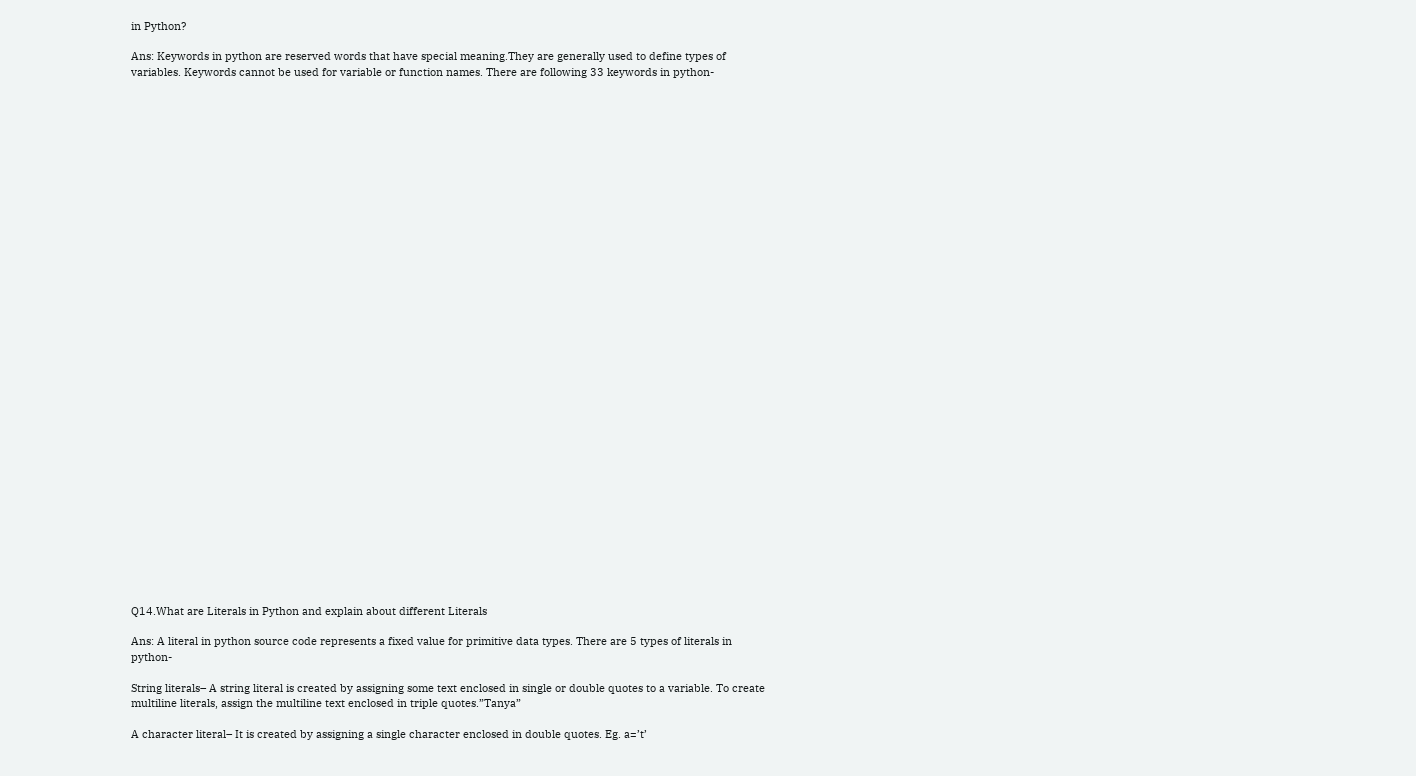in Python?

Ans: Keywords in python are reserved words that have special meaning.They are generally used to define types of variables. Keywords cannot be used for variable or function names. There are following 33 keywords in python-


































Q14.What are Literals in Python and explain about different Literals

Ans: A literal in python source code represents a fixed value for primitive data types. There are 5 types of literals in python-

String literals– A string literal is created by assigning some text enclosed in single or double quotes to a variable. To create multiline literals, assign the multiline text enclosed in triple quotes.”Tanya”

A character literal– It is created by assigning a single character enclosed in double quotes. Eg. a=’t’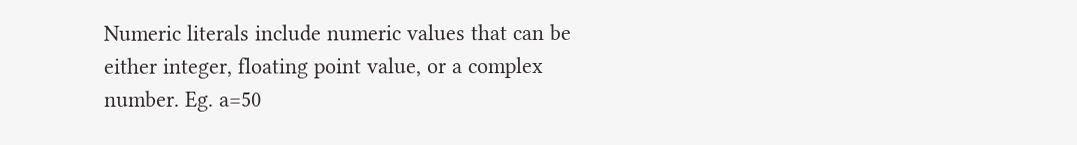Numeric literals include numeric values that can be either integer, floating point value, or a complex number. Eg. a=50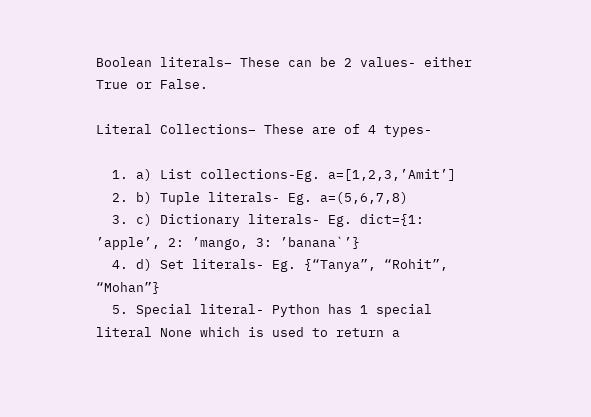Boolean literals– These can be 2 values- either True or False.

Literal Collections– These are of 4 types-

  1. a) List collections-Eg. a=[1,2,3,’Amit’]
  2. b) Tuple literals- Eg. a=(5,6,7,8)
  3. c) Dictionary literals- Eg. dict={1: ’apple’, 2: ’mango, 3: ’banana`’}
  4. d) Set literals- Eg. {“Tanya”, “Rohit”, “Mohan”}
  5. Special literal- Python has 1 special literal None which is used to return a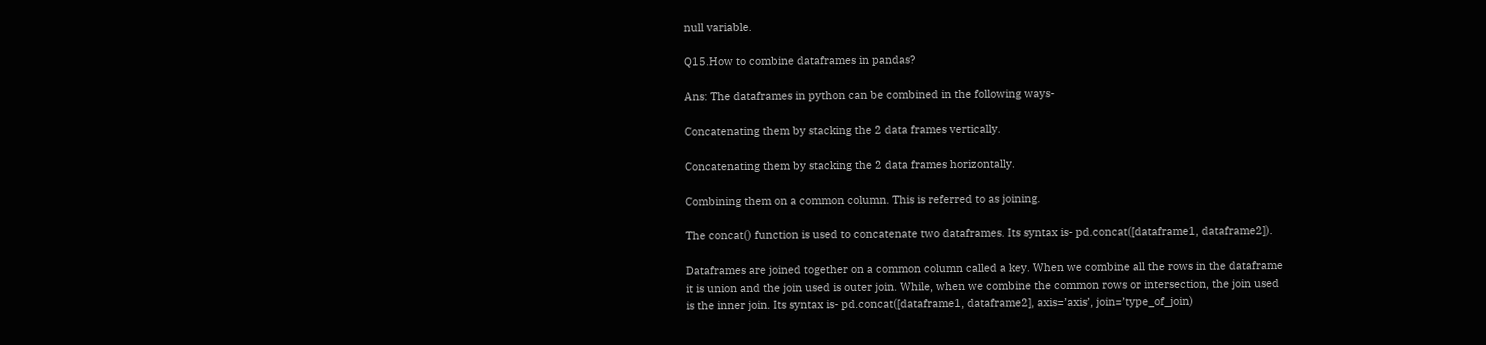null variable.

Q15.How to combine dataframes in pandas?

Ans: The dataframes in python can be combined in the following ways-

Concatenating them by stacking the 2 data frames vertically.

Concatenating them by stacking the 2 data frames horizontally.

Combining them on a common column. This is referred to as joining.

The concat() function is used to concatenate two dataframes. Its syntax is- pd.concat([dataframe1, dataframe2]).

Dataframes are joined together on a common column called a key. When we combine all the rows in the dataframe it is union and the join used is outer join. While, when we combine the common rows or intersection, the join used is the inner join. Its syntax is- pd.concat([dataframe1, dataframe2], axis=’axis’, join=’type_of_join)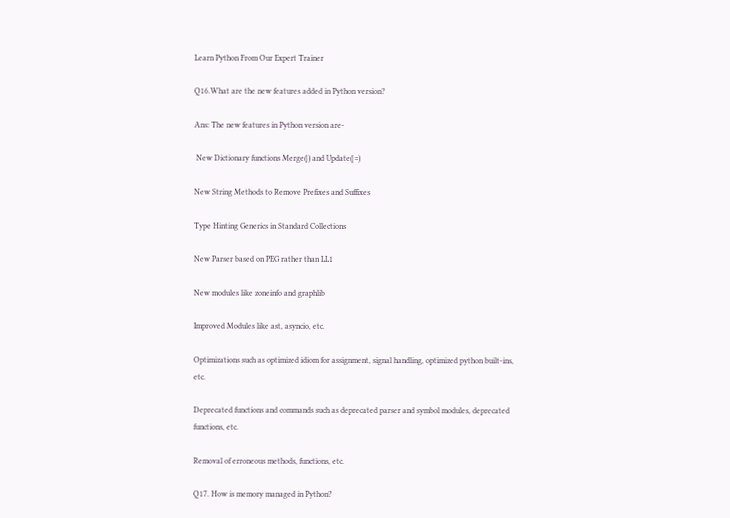Learn Python From Our Expert Trainer

Q16.What are the new features added in Python version?

Ans: The new features in Python version are-

 New Dictionary functions Merge(|) and Update(|=)

New String Methods to Remove Prefixes and Suffixes

Type Hinting Generics in Standard Collections

New Parser based on PEG rather than LL1

New modules like zoneinfo and graphlib

Improved Modules like ast, asyncio, etc.

Optimizations such as optimized idiom for assignment, signal handling, optimized python built-ins, etc.

Deprecated functions and commands such as deprecated parser and symbol modules, deprecated functions, etc.

Removal of erroneous methods, functions, etc.

Q17. How is memory managed in Python?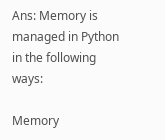Ans: Memory is managed in Python in the following ways:

Memory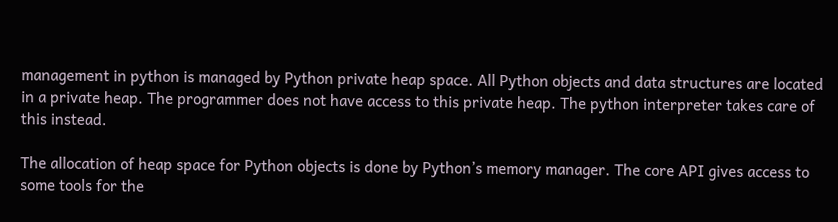management in python is managed by Python private heap space. All Python objects and data structures are located in a private heap. The programmer does not have access to this private heap. The python interpreter takes care of this instead.

The allocation of heap space for Python objects is done by Python’s memory manager. The core API gives access to some tools for the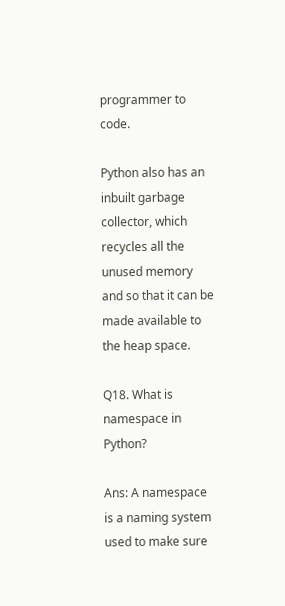programmer to code.

Python also has an inbuilt garbage collector, which recycles all the unused memory and so that it can be made available to the heap space.

Q18. What is namespace in Python?

Ans: A namespace is a naming system used to make sure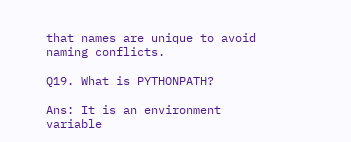that names are unique to avoid naming conflicts.

Q19. What is PYTHONPATH?

Ans: It is an environment variable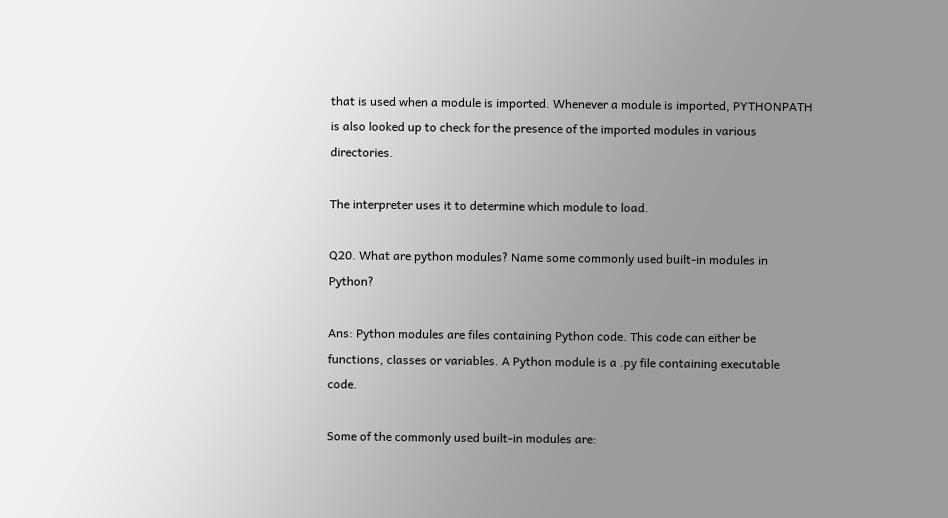that is used when a module is imported. Whenever a module is imported, PYTHONPATH is also looked up to check for the presence of the imported modules in various directories.

The interpreter uses it to determine which module to load.

Q20. What are python modules? Name some commonly used built-in modules in Python?

Ans: Python modules are files containing Python code. This code can either be functions, classes or variables. A Python module is a .py file containing executable code.

Some of the commonly used built-in modules are: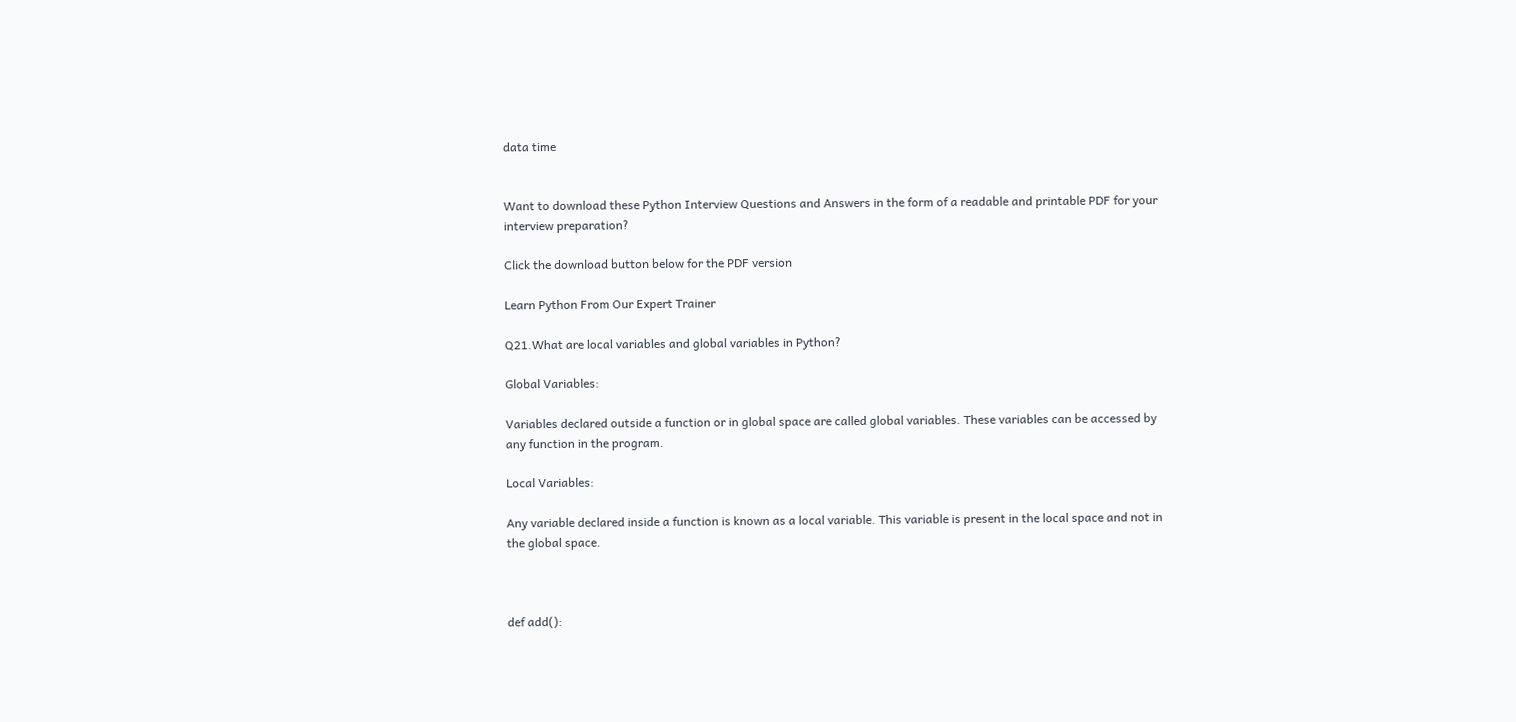data time


Want to download these Python Interview Questions and Answers in the form of a readable and printable PDF for your interview preparation?

Click the download button below for the PDF version

Learn Python From Our Expert Trainer

Q21.What are local variables and global variables in Python?

Global Variables:

Variables declared outside a function or in global space are called global variables. These variables can be accessed by any function in the program.

Local Variables:

Any variable declared inside a function is known as a local variable. This variable is present in the local space and not in the global space.



def add():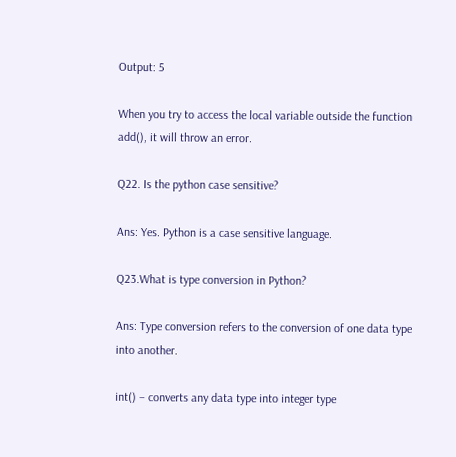Output: 5

When you try to access the local variable outside the function add(), it will throw an error.

Q22. Is the python case sensitive?

Ans: Yes. Python is a case sensitive language.

Q23.What is type conversion in Python?

Ans: Type conversion refers to the conversion of one data type into another.

int() – converts any data type into integer type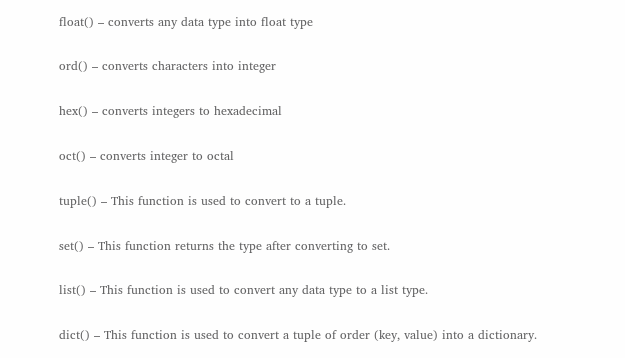float() – converts any data type into float type

ord() – converts characters into integer

hex() – converts integers to hexadecimal

oct() – converts integer to octal

tuple() – This function is used to convert to a tuple.

set() – This function returns the type after converting to set.

list() – This function is used to convert any data type to a list type.

dict() – This function is used to convert a tuple of order (key, value) into a dictionary.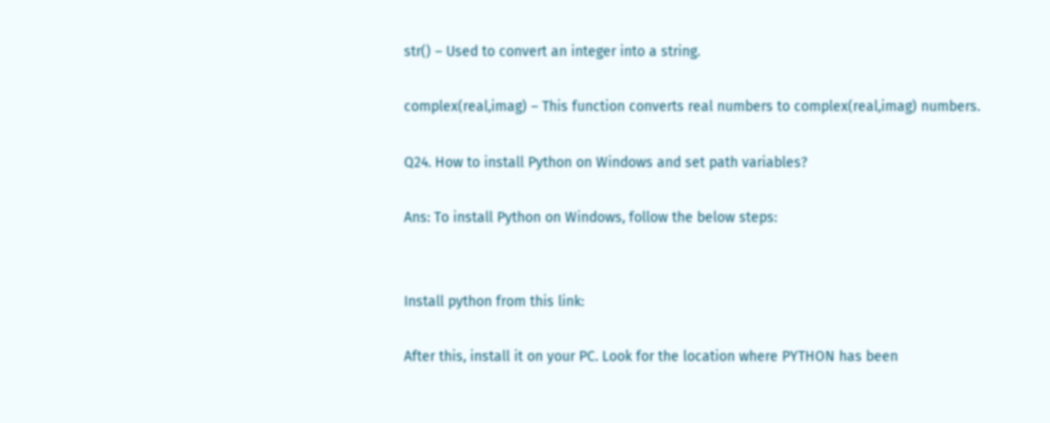str() – Used to convert an integer into a string.

complex(real,imag) – This function converts real numbers to complex(real,imag) numbers.

Q24. How to install Python on Windows and set path variables?

Ans: To install Python on Windows, follow the below steps:


Install python from this link:

After this, install it on your PC. Look for the location where PYTHON has been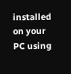installed on your PC using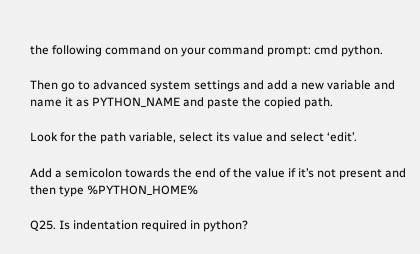the following command on your command prompt: cmd python.

Then go to advanced system settings and add a new variable and name it as PYTHON_NAME and paste the copied path.

Look for the path variable, select its value and select ‘edit’.

Add a semicolon towards the end of the value if it’s not present and then type %PYTHON_HOME%

Q25. Is indentation required in python?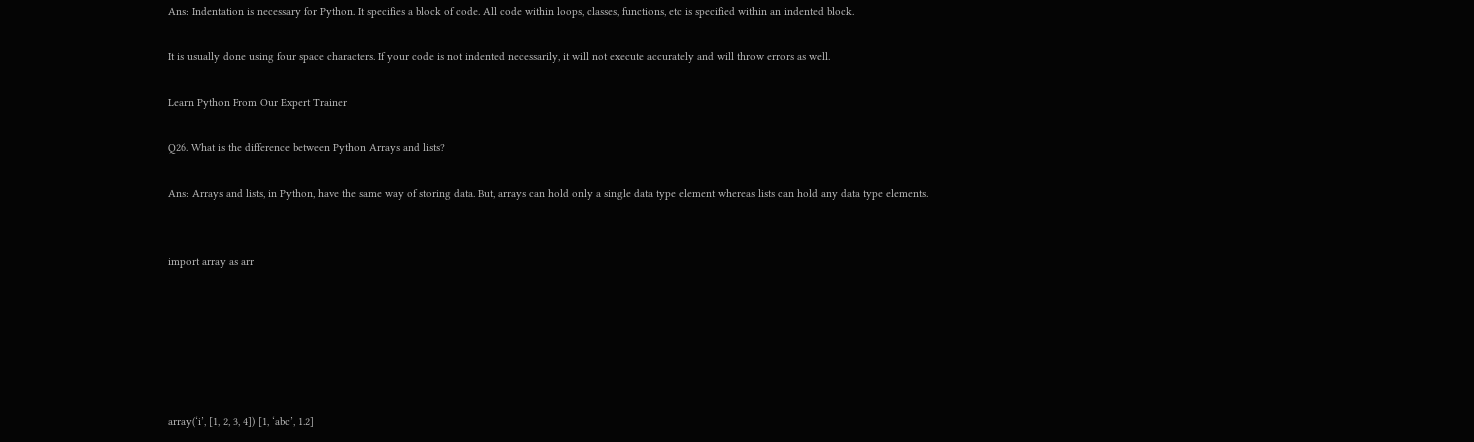Ans: Indentation is necessary for Python. It specifies a block of code. All code within loops, classes, functions, etc is specified within an indented block.

It is usually done using four space characters. If your code is not indented necessarily, it will not execute accurately and will throw errors as well.

Learn Python From Our Expert Trainer

Q26. What is the difference between Python Arrays and lists?

Ans: Arrays and lists, in Python, have the same way of storing data. But, arrays can hold only a single data type element whereas lists can hold any data type elements.


import array as arr






array(‘i’, [1, 2, 3, 4]) [1, ‘abc’, 1.2]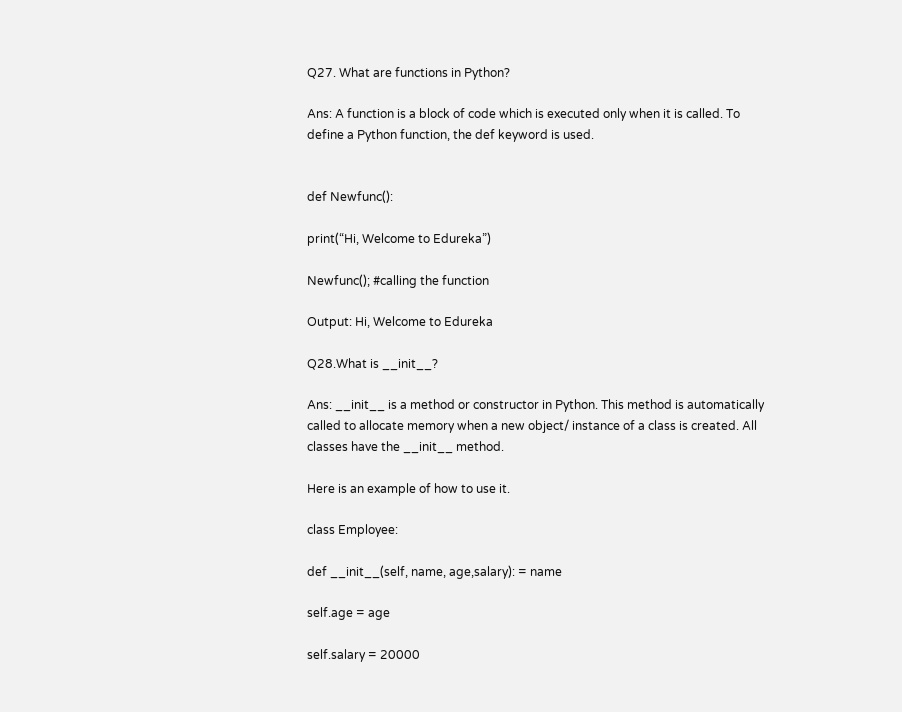Q27. What are functions in Python?

Ans: A function is a block of code which is executed only when it is called. To define a Python function, the def keyword is used.


def Newfunc():

print(“Hi, Welcome to Edureka”)

Newfunc(); #calling the function

Output: Hi, Welcome to Edureka

Q28.What is __init__?

Ans: __init__ is a method or constructor in Python. This method is automatically called to allocate memory when a new object/ instance of a class is created. All classes have the __init__ method.

Here is an example of how to use it.

class Employee:

def __init__(self, name, age,salary): = name

self.age = age

self.salary = 20000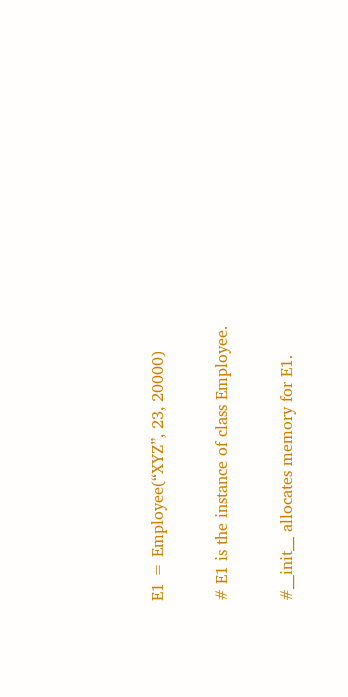E1 = Employee(“XYZ”, 23, 20000)

# E1 is the instance of class Employee.

#__init__ allocates memory for E1.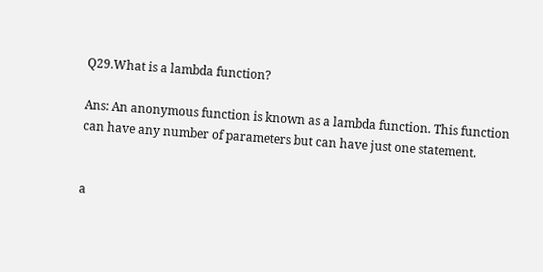Q29.What is a lambda function?

Ans: An anonymous function is known as a lambda function. This function can have any number of parameters but can have just one statement.


a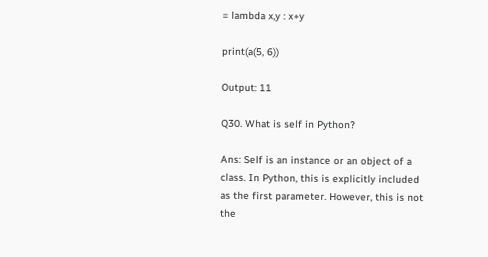= lambda x,y : x+y

print(a(5, 6))

Output: 11

Q30. What is self in Python?

Ans: Self is an instance or an object of a class. In Python, this is explicitly included as the first parameter. However, this is not the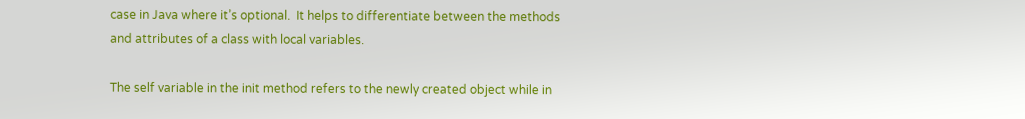case in Java where it’s optional.  It helps to differentiate between the methods and attributes of a class with local variables.

The self variable in the init method refers to the newly created object while in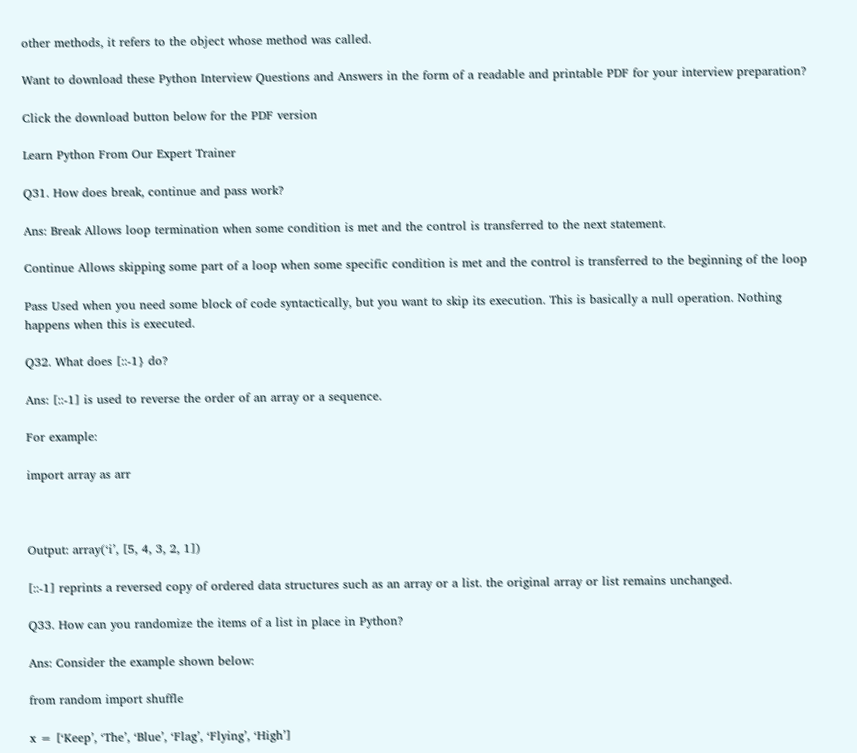other methods, it refers to the object whose method was called.

Want to download these Python Interview Questions and Answers in the form of a readable and printable PDF for your interview preparation?

Click the download button below for the PDF version

Learn Python From Our Expert Trainer

Q31. How does break, continue and pass work?

Ans: Break Allows loop termination when some condition is met and the control is transferred to the next statement.

Continue Allows skipping some part of a loop when some specific condition is met and the control is transferred to the beginning of the loop

Pass Used when you need some block of code syntactically, but you want to skip its execution. This is basically a null operation. Nothing happens when this is executed.

Q32. What does [::-1} do?

Ans: [::-1] is used to reverse the order of an array or a sequence.

For example:

import array as arr



Output: array(‘i’, [5, 4, 3, 2, 1])

[::-1] reprints a reversed copy of ordered data structures such as an array or a list. the original array or list remains unchanged.

Q33. How can you randomize the items of a list in place in Python?

Ans: Consider the example shown below:

from random import shuffle

x = [‘Keep’, ‘The’, ‘Blue’, ‘Flag’, ‘Flying’, ‘High’]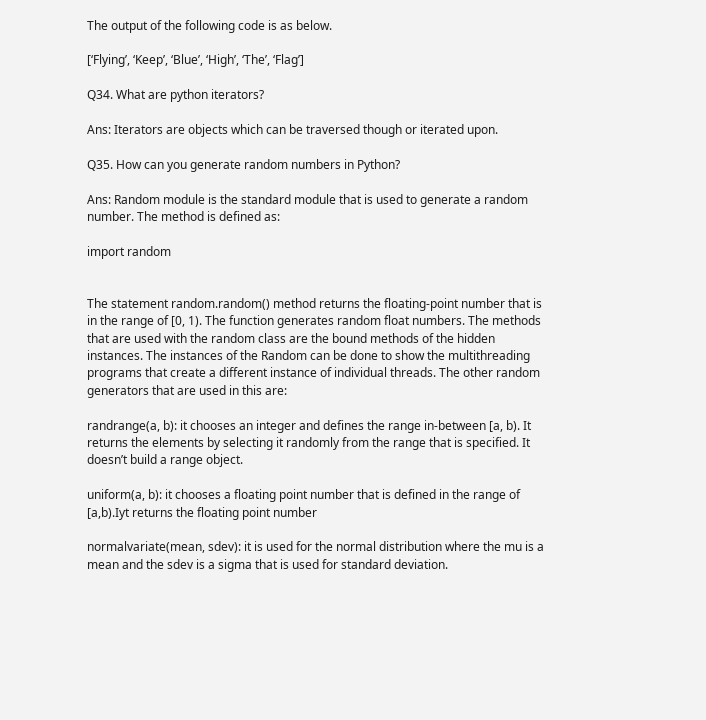The output of the following code is as below.

[‘Flying’, ‘Keep’, ‘Blue’, ‘High’, ‘The’, ‘Flag’]

Q34. What are python iterators?

Ans: Iterators are objects which can be traversed though or iterated upon.

Q35. How can you generate random numbers in Python?

Ans: Random module is the standard module that is used to generate a random number. The method is defined as:

import random


The statement random.random() method returns the floating-point number that is in the range of [0, 1). The function generates random float numbers. The methods that are used with the random class are the bound methods of the hidden instances. The instances of the Random can be done to show the multithreading programs that create a different instance of individual threads. The other random generators that are used in this are:

randrange(a, b): it chooses an integer and defines the range in-between [a, b). It returns the elements by selecting it randomly from the range that is specified. It doesn’t build a range object.

uniform(a, b): it chooses a floating point number that is defined in the range of [a,b).Iyt returns the floating point number

normalvariate(mean, sdev): it is used for the normal distribution where the mu is a mean and the sdev is a sigma that is used for standard deviation.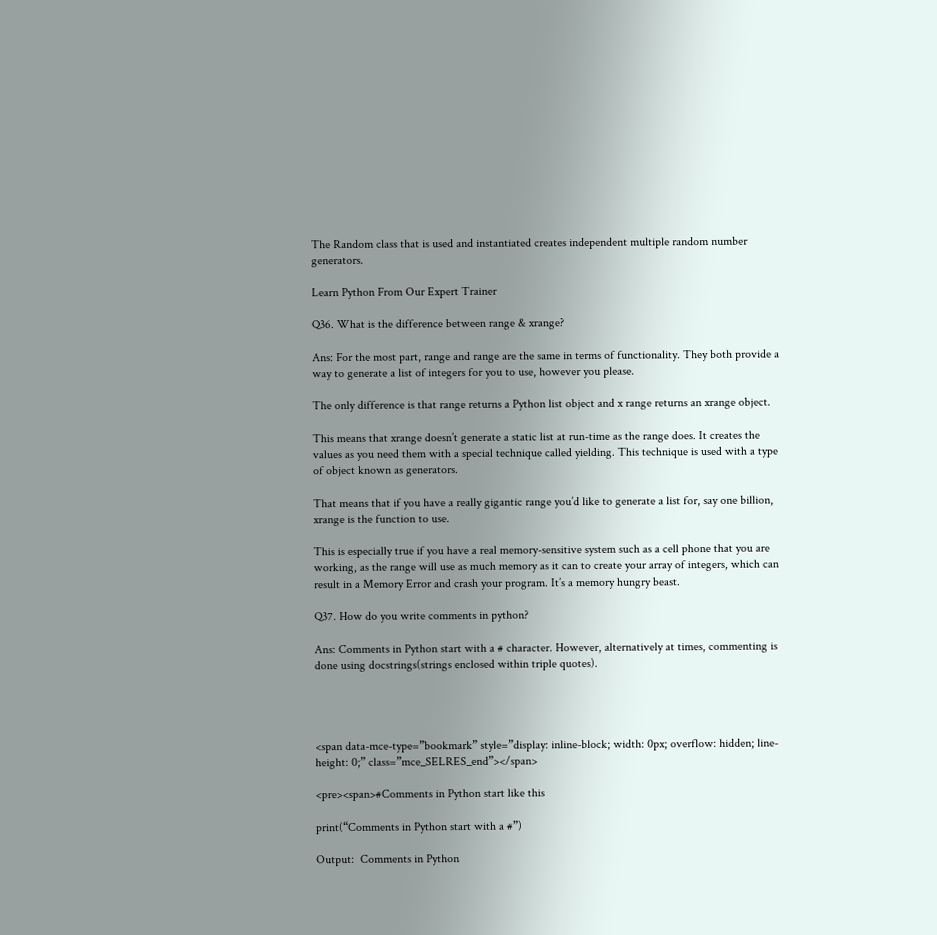The Random class that is used and instantiated creates independent multiple random number generators.

Learn Python From Our Expert Trainer

Q36. What is the difference between range & xrange?

Ans: For the most part, range and range are the same in terms of functionality. They both provide a way to generate a list of integers for you to use, however you please.

The only difference is that range returns a Python list object and x range returns an xrange object.

This means that xrange doesn’t generate a static list at run-time as the range does. It creates the values as you need them with a special technique called yielding. This technique is used with a type of object known as generators.

That means that if you have a really gigantic range you’d like to generate a list for, say one billion, xrange is the function to use.

This is especially true if you have a real memory-sensitive system such as a cell phone that you are working, as the range will use as much memory as it can to create your array of integers, which can result in a Memory Error and crash your program. It’s a memory hungry beast.

Q37. How do you write comments in python?

Ans: Comments in Python start with a # character. However, alternatively at times, commenting is done using docstrings(strings enclosed within triple quotes).




<span data-mce-type=”bookmark” style=”display: inline-block; width: 0px; overflow: hidden; line-height: 0;” class=”mce_SELRES_end”></span>

<pre><span>#Comments in Python start like this

print(“Comments in Python start with a #”)

Output:  Comments in Python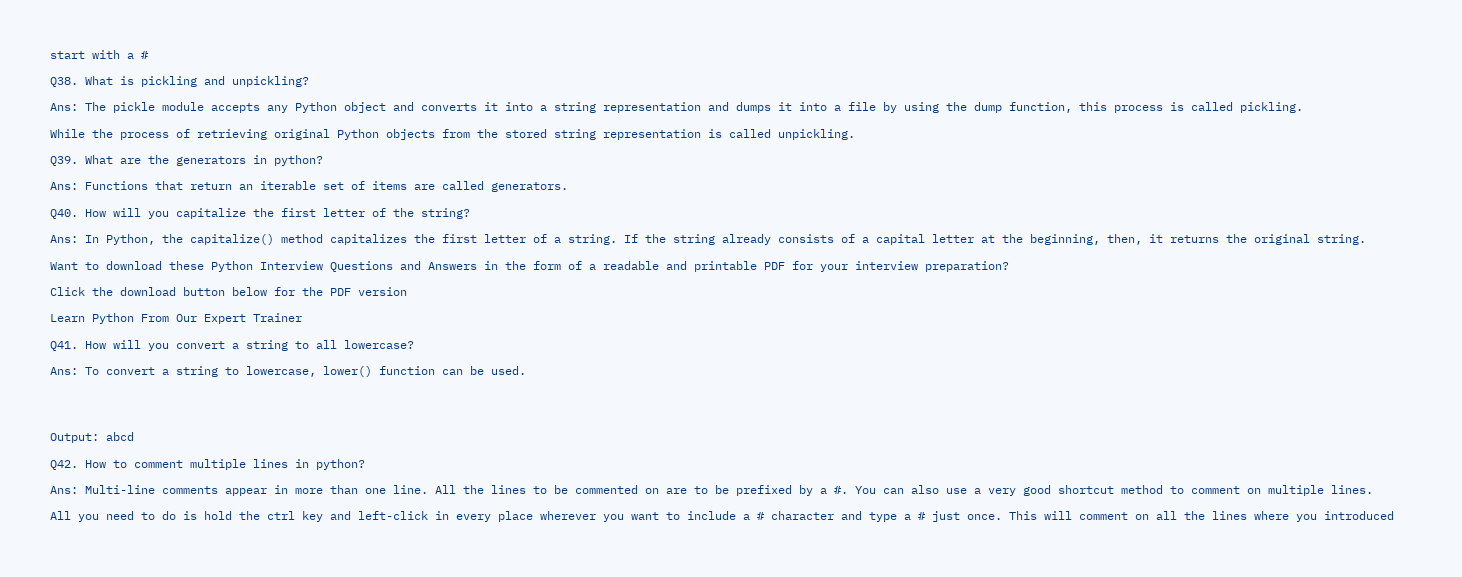start with a #

Q38. What is pickling and unpickling?

Ans: The pickle module accepts any Python object and converts it into a string representation and dumps it into a file by using the dump function, this process is called pickling.

While the process of retrieving original Python objects from the stored string representation is called unpickling.

Q39. What are the generators in python?

Ans: Functions that return an iterable set of items are called generators.

Q40. How will you capitalize the first letter of the string?

Ans: In Python, the capitalize() method capitalizes the first letter of a string. If the string already consists of a capital letter at the beginning, then, it returns the original string.

Want to download these Python Interview Questions and Answers in the form of a readable and printable PDF for your interview preparation?

Click the download button below for the PDF version

Learn Python From Our Expert Trainer

Q41. How will you convert a string to all lowercase?

Ans: To convert a string to lowercase, lower() function can be used.




Output: abcd

Q42. How to comment multiple lines in python?

Ans: Multi-line comments appear in more than one line. All the lines to be commented on are to be prefixed by a #. You can also use a very good shortcut method to comment on multiple lines.

All you need to do is hold the ctrl key and left-click in every place wherever you want to include a # character and type a # just once. This will comment on all the lines where you introduced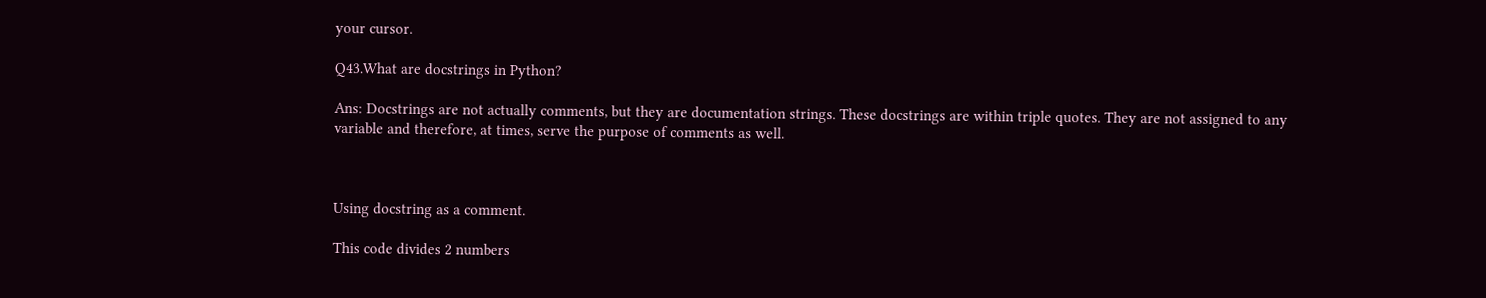your cursor.

Q43.What are docstrings in Python?

Ans: Docstrings are not actually comments, but they are documentation strings. These docstrings are within triple quotes. They are not assigned to any variable and therefore, at times, serve the purpose of comments as well.



Using docstring as a comment.

This code divides 2 numbers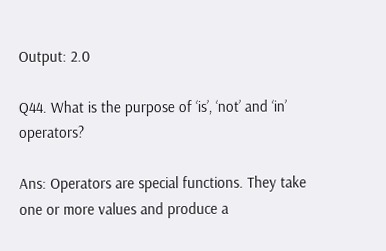Output: 2.0

Q44. What is the purpose of ‘is’, ‘not’ and ‘in’ operators?

Ans: Operators are special functions. They take one or more values and produce a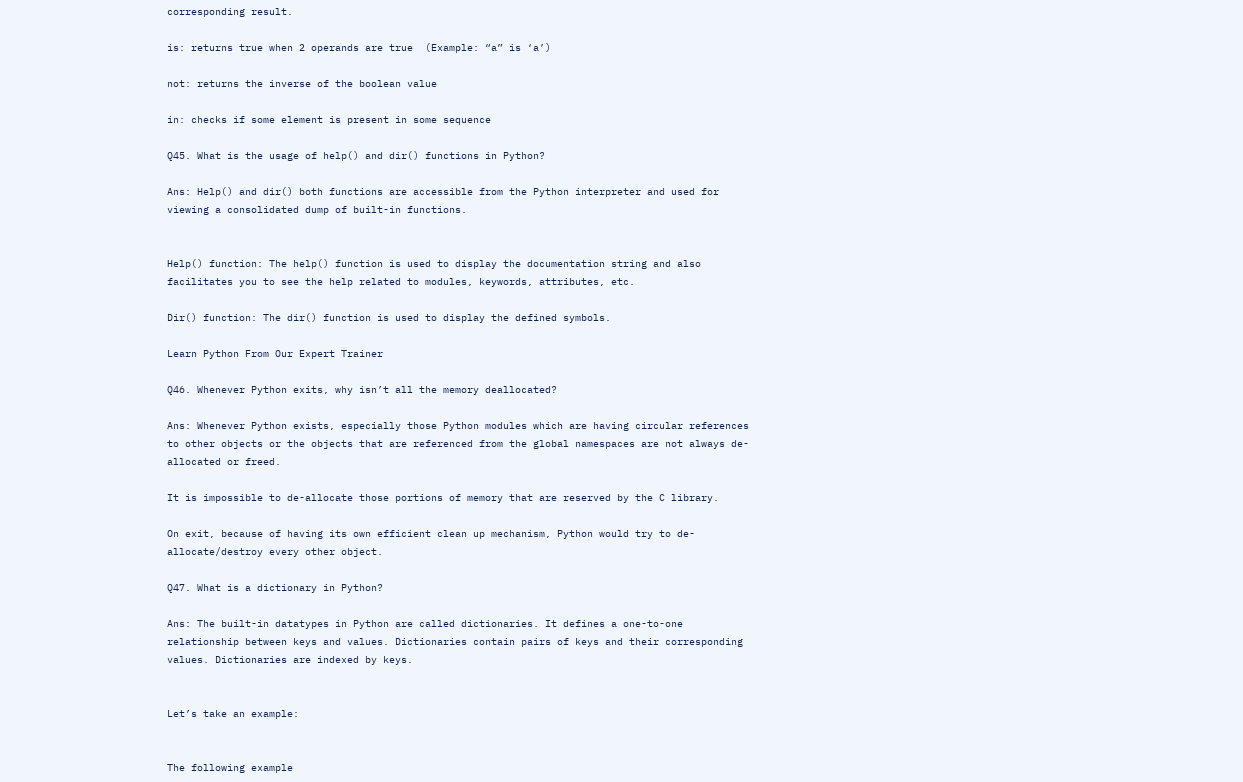corresponding result.

is: returns true when 2 operands are true  (Example: “a” is ‘a’)

not: returns the inverse of the boolean value

in: checks if some element is present in some sequence

Q45. What is the usage of help() and dir() functions in Python?

Ans: Help() and dir() both functions are accessible from the Python interpreter and used for viewing a consolidated dump of built-in functions.


Help() function: The help() function is used to display the documentation string and also facilitates you to see the help related to modules, keywords, attributes, etc.

Dir() function: The dir() function is used to display the defined symbols.

Learn Python From Our Expert Trainer

Q46. Whenever Python exits, why isn’t all the memory deallocated?

Ans: Whenever Python exists, especially those Python modules which are having circular references to other objects or the objects that are referenced from the global namespaces are not always de-allocated or freed.

It is impossible to de-allocate those portions of memory that are reserved by the C library.

On exit, because of having its own efficient clean up mechanism, Python would try to de-allocate/destroy every other object.

Q47. What is a dictionary in Python?

Ans: The built-in datatypes in Python are called dictionaries. It defines a one-to-one relationship between keys and values. Dictionaries contain pairs of keys and their corresponding values. Dictionaries are indexed by keys.


Let’s take an example:


The following example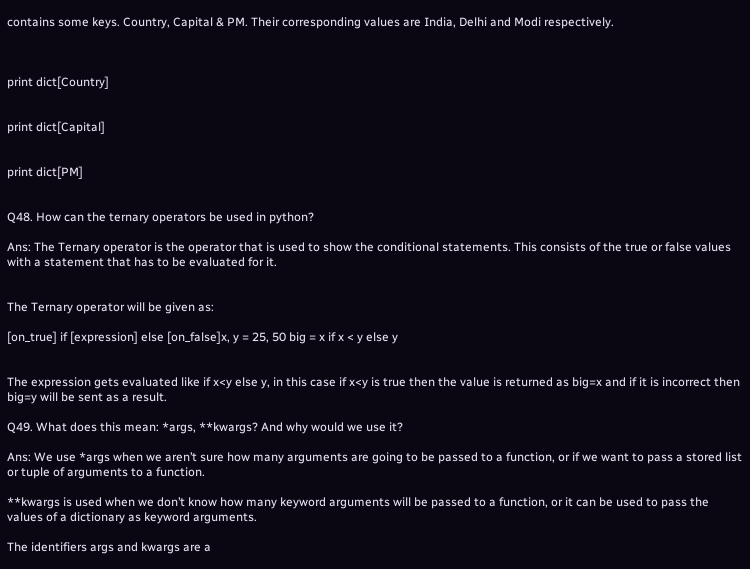contains some keys. Country, Capital & PM. Their corresponding values are India, Delhi and Modi respectively.



print dict[Country]


print dict[Capital]


print dict[PM]


Q48. How can the ternary operators be used in python?

Ans: The Ternary operator is the operator that is used to show the conditional statements. This consists of the true or false values with a statement that has to be evaluated for it.


The Ternary operator will be given as:

[on_true] if [expression] else [on_false]x, y = 25, 50 big = x if x < y else y


The expression gets evaluated like if x<y else y, in this case if x<y is true then the value is returned as big=x and if it is incorrect then big=y will be sent as a result.

Q49. What does this mean: *args, **kwargs? And why would we use it?

Ans: We use *args when we aren’t sure how many arguments are going to be passed to a function, or if we want to pass a stored list or tuple of arguments to a function.

**kwargs is used when we don’t know how many keyword arguments will be passed to a function, or it can be used to pass the values of a dictionary as keyword arguments.

The identifiers args and kwargs are a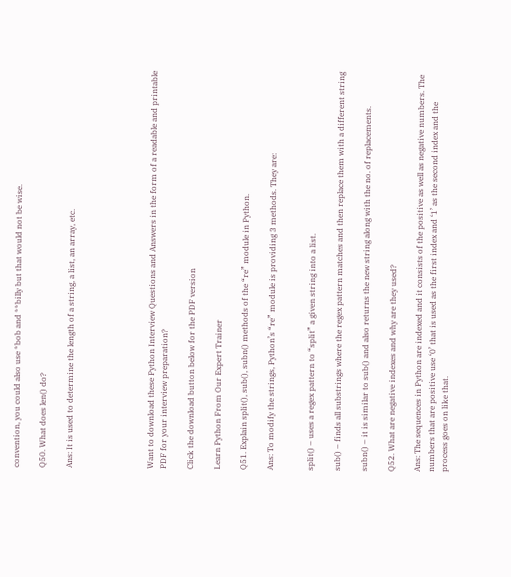convention, you could also use *bob and **billy but that would not be wise.

Q50. What does len() do?

Ans: It is used to determine the length of a string, a list, an array, etc.





Want to download these Python Interview Questions and Answers in the form of a readable and printable PDF for your interview preparation?

Click the download button below for the PDF version

Learn Python From Our Expert Trainer

Q51. Explain split(), sub(), subn() methods of the “re” module in Python.

Ans: To modify the strings, Python’s “re” module is providing 3 methods. They are:


split() – uses a regex pattern to “split” a given string into a list.

sub() – finds all substrings where the regex pattern matches and then replace them with a different string

subn() – it is similar to sub() and also returns the new string along with the no. of replacements.

Q52. What are negative indexes and why are they used?

Ans: The sequences in Python are indexed and it consists of the positive as well as negative numbers. The numbers that are positive use ‘0’ that is used as the first index and ‘1’ as the second index and the process goes on like that.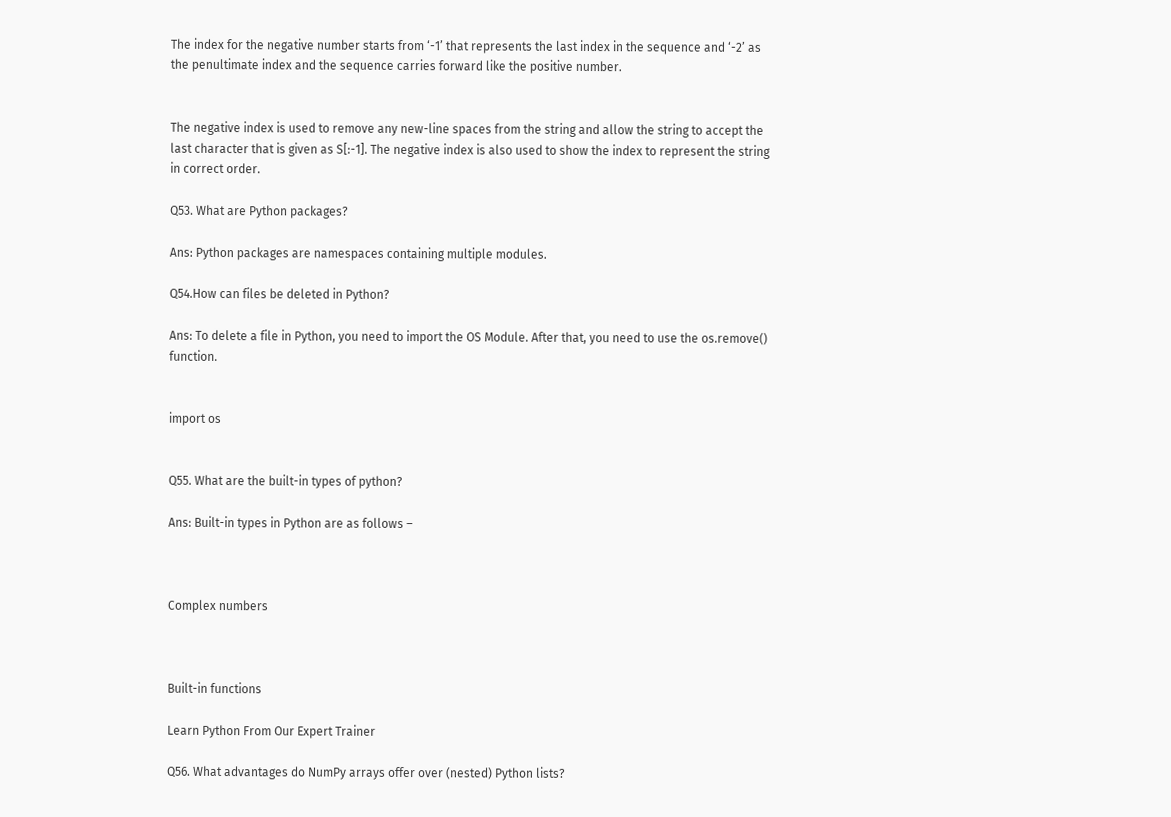The index for the negative number starts from ‘-1’ that represents the last index in the sequence and ‘-2’ as the penultimate index and the sequence carries forward like the positive number.


The negative index is used to remove any new-line spaces from the string and allow the string to accept the last character that is given as S[:-1]. The negative index is also used to show the index to represent the string in correct order.

Q53. What are Python packages?

Ans: Python packages are namespaces containing multiple modules.

Q54.How can files be deleted in Python?

Ans: To delete a file in Python, you need to import the OS Module. After that, you need to use the os.remove() function.


import os


Q55. What are the built-in types of python?

Ans: Built-in types in Python are as follows –



Complex numbers



Built-in functions

Learn Python From Our Expert Trainer

Q56. What advantages do NumPy arrays offer over (nested) Python lists?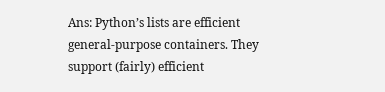Ans: Python’s lists are efficient general-purpose containers. They support (fairly) efficient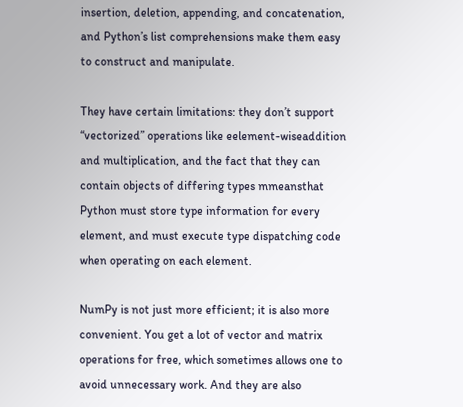insertion, deletion, appending, and concatenation, and Python’s list comprehensions make them easy to construct and manipulate.

They have certain limitations: they don’t support “vectorized” operations like eelement-wiseaddition and multiplication, and the fact that they can contain objects of differing types mmeansthat Python must store type information for every element, and must execute type dispatching code when operating on each element.

NumPy is not just more efficient; it is also more convenient. You get a lot of vector and matrix operations for free, which sometimes allows one to avoid unnecessary work. And they are also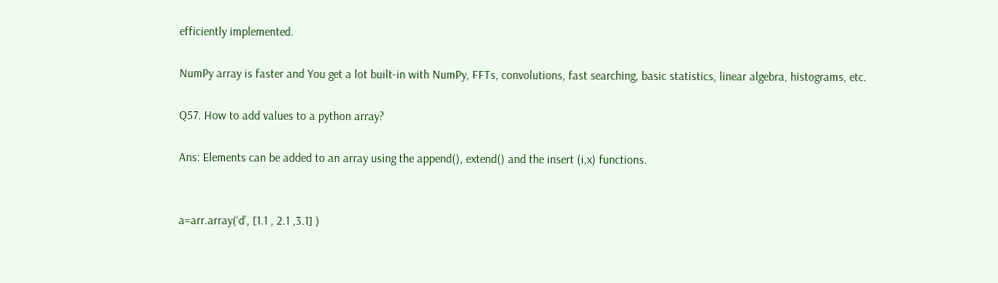efficiently implemented.

NumPy array is faster and You get a lot built-in with NumPy, FFTs, convolutions, fast searching, basic statistics, linear algebra, histograms, etc.

Q57. How to add values to a python array?

Ans: Elements can be added to an array using the append(), extend() and the insert (i,x) functions.


a=arr.array(‘d’, [1.1 , 2.1 ,3.1] )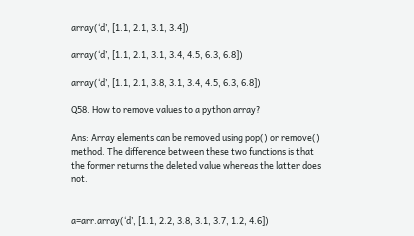array(‘d’, [1.1, 2.1, 3.1, 3.4])

array(‘d’, [1.1, 2.1, 3.1, 3.4, 4.5, 6.3, 6.8])

array(‘d’, [1.1, 2.1, 3.8, 3.1, 3.4, 4.5, 6.3, 6.8])

Q58. How to remove values to a python array?

Ans: Array elements can be removed using pop() or remove() method. The difference between these two functions is that the former returns the deleted value whereas the latter does not.


a=arr.array(‘d’, [1.1, 2.2, 3.8, 3.1, 3.7, 1.2, 4.6])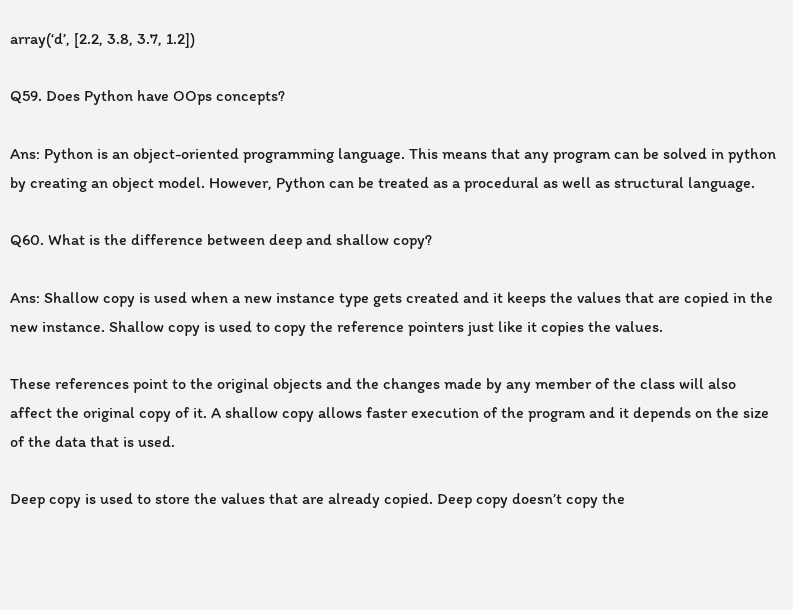array(‘d’, [2.2, 3.8, 3.7, 1.2])

Q59. Does Python have OOps concepts?

Ans: Python is an object-oriented programming language. This means that any program can be solved in python by creating an object model. However, Python can be treated as a procedural as well as structural language.

Q60. What is the difference between deep and shallow copy?

Ans: Shallow copy is used when a new instance type gets created and it keeps the values that are copied in the new instance. Shallow copy is used to copy the reference pointers just like it copies the values.

These references point to the original objects and the changes made by any member of the class will also affect the original copy of it. A shallow copy allows faster execution of the program and it depends on the size of the data that is used.

Deep copy is used to store the values that are already copied. Deep copy doesn’t copy the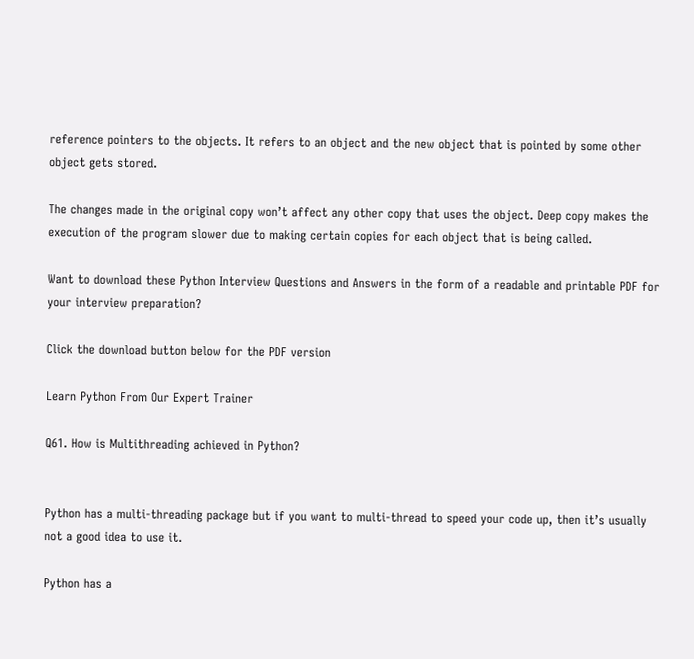reference pointers to the objects. It refers to an object and the new object that is pointed by some other object gets stored.

The changes made in the original copy won’t affect any other copy that uses the object. Deep copy makes the execution of the program slower due to making certain copies for each object that is being called.

Want to download these Python Interview Questions and Answers in the form of a readable and printable PDF for your interview preparation?

Click the download button below for the PDF version

Learn Python From Our Expert Trainer

Q61. How is Multithreading achieved in Python?


Python has a multi-threading package but if you want to multi-thread to speed your code up, then it’s usually not a good idea to use it.

Python has a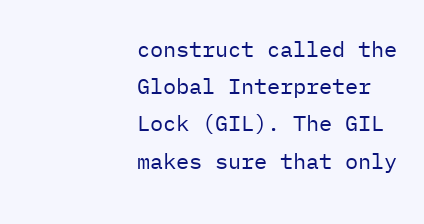construct called the Global Interpreter Lock (GIL). The GIL makes sure that only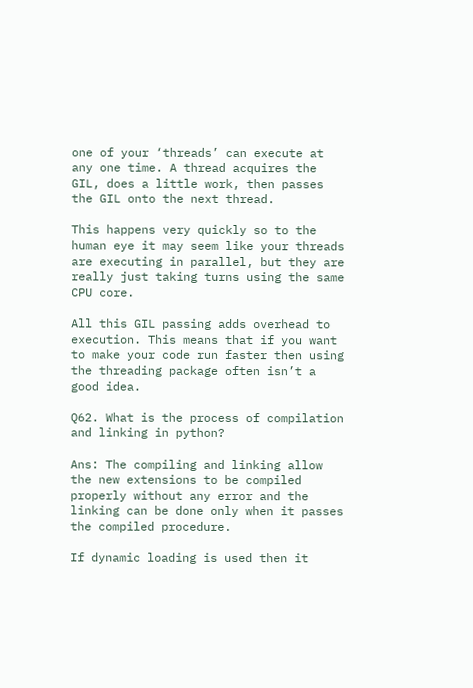one of your ‘threads’ can execute at any one time. A thread acquires the GIL, does a little work, then passes the GIL onto the next thread.

This happens very quickly so to the human eye it may seem like your threads are executing in parallel, but they are really just taking turns using the same CPU core.

All this GIL passing adds overhead to execution. This means that if you want to make your code run faster then using the threading package often isn’t a good idea.

Q62. What is the process of compilation and linking in python?

Ans: The compiling and linking allow the new extensions to be compiled properly without any error and the linking can be done only when it passes the compiled procedure.

If dynamic loading is used then it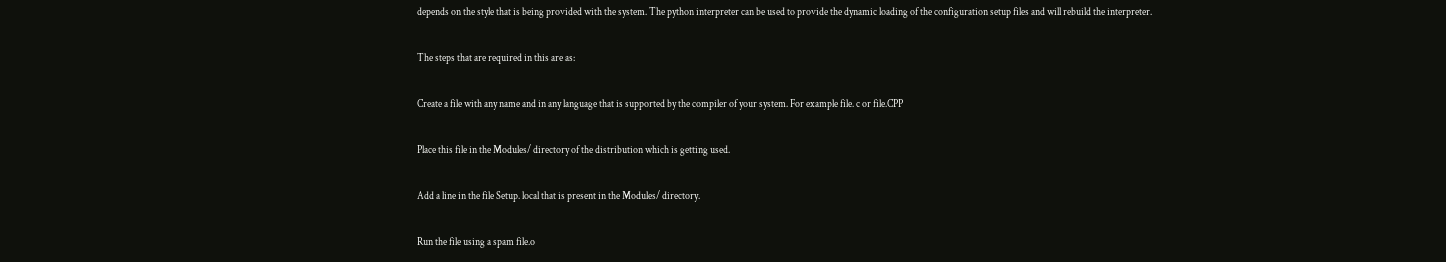depends on the style that is being provided with the system. The python interpreter can be used to provide the dynamic loading of the configuration setup files and will rebuild the interpreter.

The steps that are required in this are as:

Create a file with any name and in any language that is supported by the compiler of your system. For example file. c or file.CPP

Place this file in the Modules/ directory of the distribution which is getting used.

Add a line in the file Setup. local that is present in the Modules/ directory.

Run the file using a spam file.o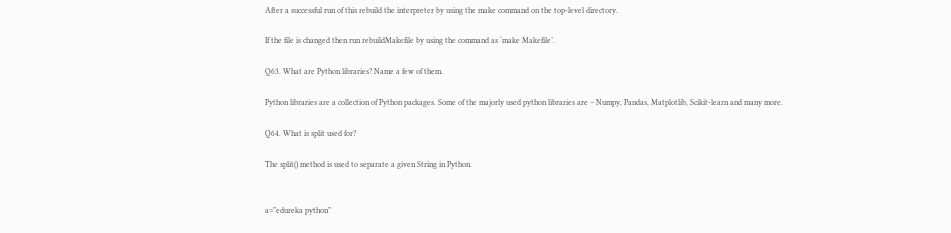After a successful run of this rebuild the interpreter by using the make command on the top-level directory.

If the file is changed then run rebuildMakefile by using the command as ‘make Makefile’.

Q63. What are Python libraries? Name a few of them.

Python libraries are a collection of Python packages. Some of the majorly used python libraries are – Numpy, Pandas, Matplotlib, Scikit-learn and many more.

Q64. What is split used for?

The split() method is used to separate a given String in Python.


a=”edureka python”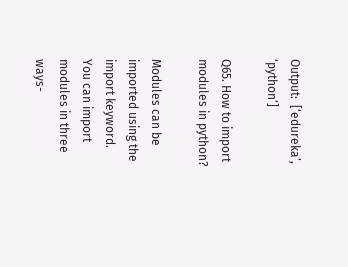Output:  [‘edureka’, ‘python’]

Q65. How to import modules in python?

Modules can be imported using the import keyword.  You can import modules in three ways-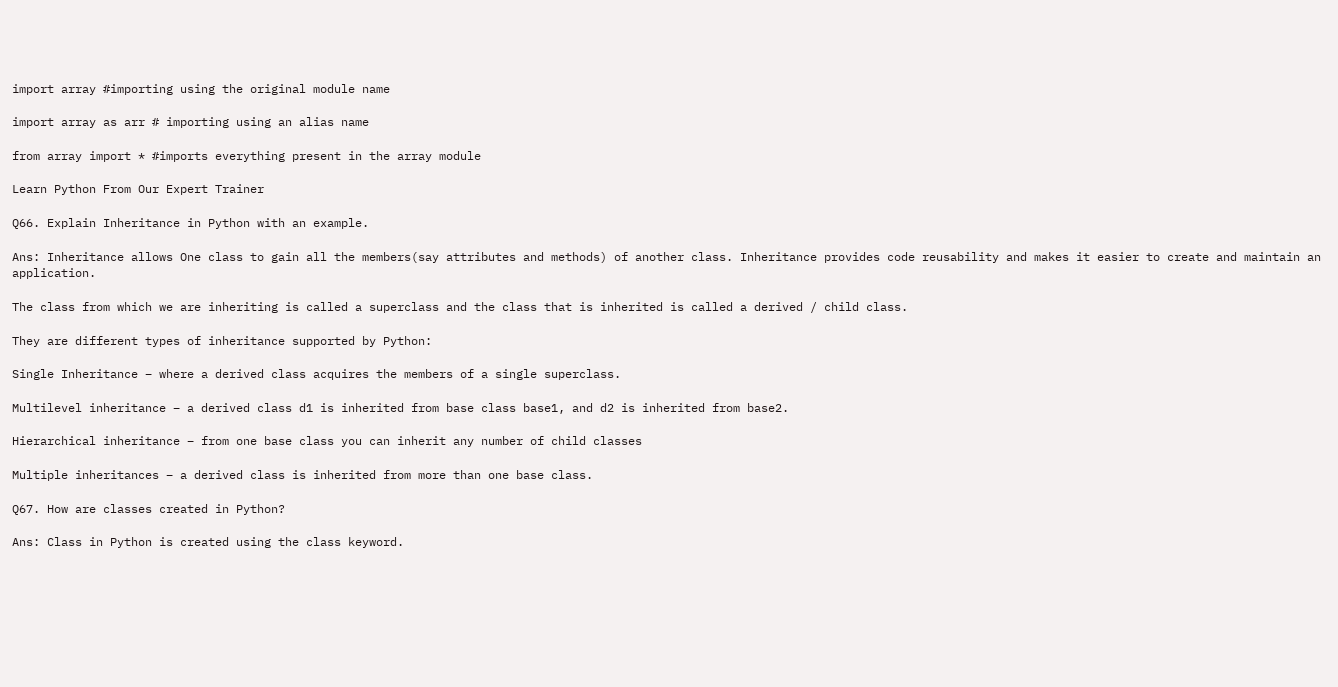import array #importing using the original module name

import array as arr # importing using an alias name

from array import * #imports everything present in the array module

Learn Python From Our Expert Trainer

Q66. Explain Inheritance in Python with an example.

Ans: Inheritance allows One class to gain all the members(say attributes and methods) of another class. Inheritance provides code reusability and makes it easier to create and maintain an application.

The class from which we are inheriting is called a superclass and the class that is inherited is called a derived / child class.

They are different types of inheritance supported by Python:

Single Inheritance – where a derived class acquires the members of a single superclass.

Multilevel inheritance – a derived class d1 is inherited from base class base1, and d2 is inherited from base2.

Hierarchical inheritance – from one base class you can inherit any number of child classes

Multiple inheritances – a derived class is inherited from more than one base class.

Q67. How are classes created in Python?

Ans: Class in Python is created using the class keyword.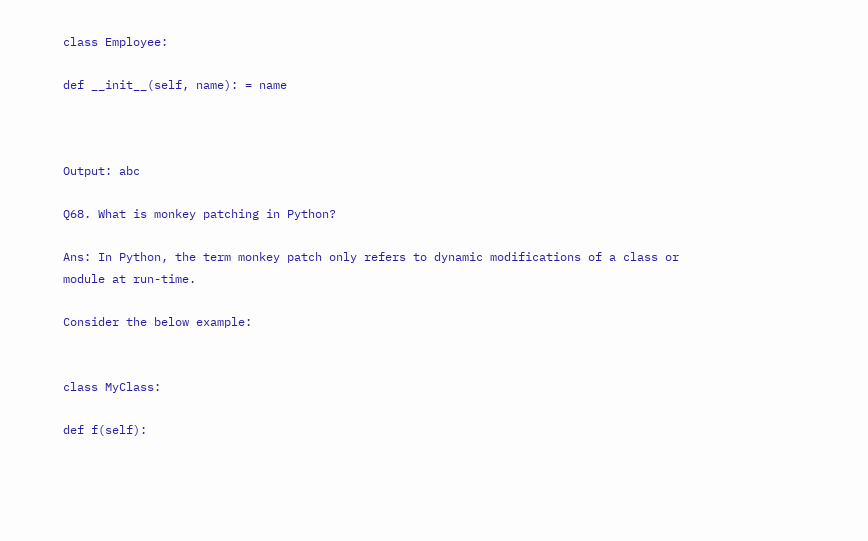class Employee:

def __init__(self, name): = name



Output: abc

Q68. What is monkey patching in Python?

Ans: In Python, the term monkey patch only refers to dynamic modifications of a class or module at run-time.

Consider the below example:


class MyClass:

def f(self):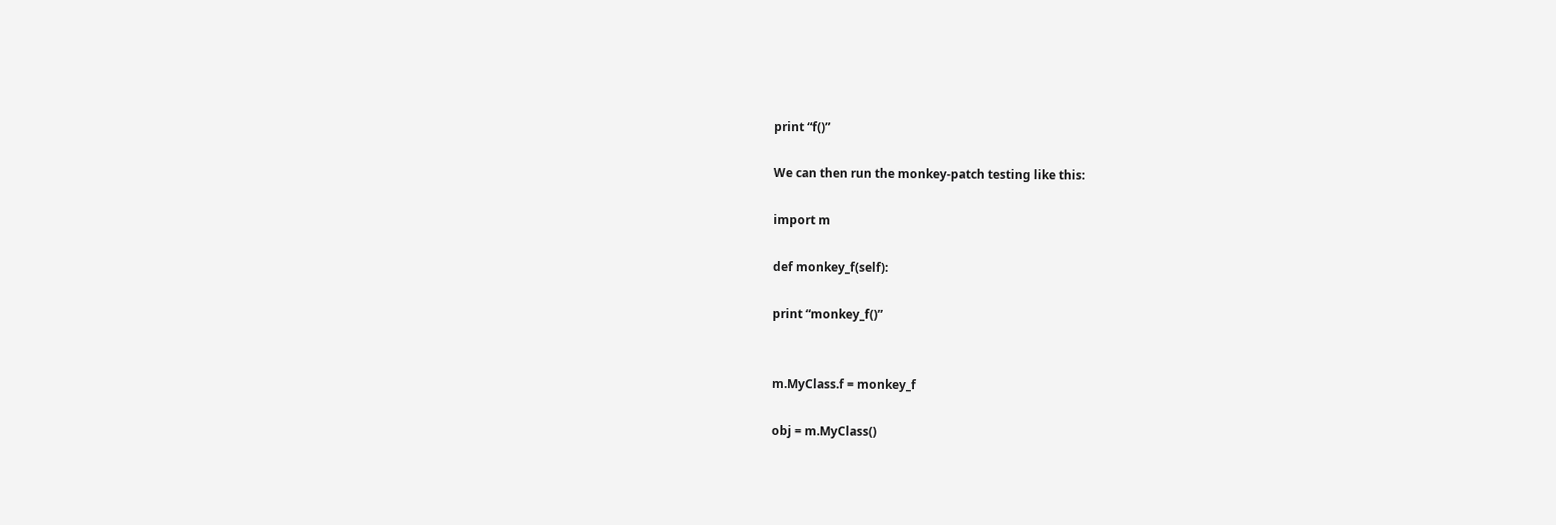print “f()”

We can then run the monkey-patch testing like this:

import m

def monkey_f(self):

print “monkey_f()”


m.MyClass.f = monkey_f

obj = m.MyClass()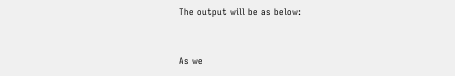The output will be as below:


As we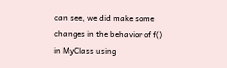can see, we did make some changes in the behavior of f() in MyClass using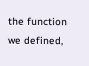the function we defined,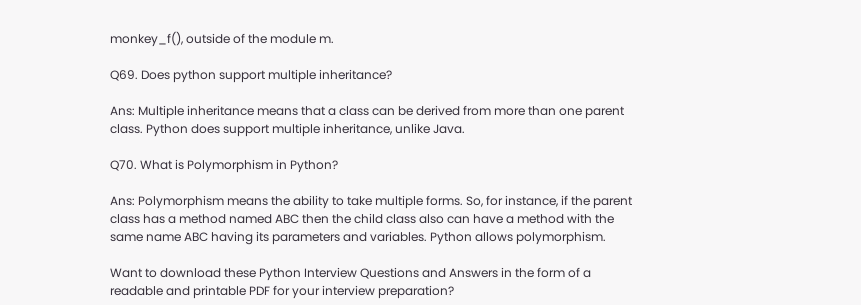monkey_f(), outside of the module m.

Q69. Does python support multiple inheritance?

Ans: Multiple inheritance means that a class can be derived from more than one parent class. Python does support multiple inheritance, unlike Java.

Q70. What is Polymorphism in Python?

Ans: Polymorphism means the ability to take multiple forms. So, for instance, if the parent class has a method named ABC then the child class also can have a method with the same name ABC having its parameters and variables. Python allows polymorphism.

Want to download these Python Interview Questions and Answers in the form of a readable and printable PDF for your interview preparation?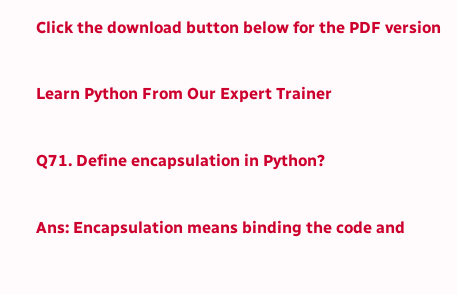Click the download button below for the PDF version

Learn Python From Our Expert Trainer

Q71. Define encapsulation in Python?

Ans: Encapsulation means binding the code and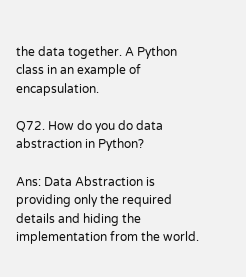the data together. A Python class in an example of encapsulation.

Q72. How do you do data abstraction in Python?

Ans: Data Abstraction is providing only the required details and hiding the implementation from the world.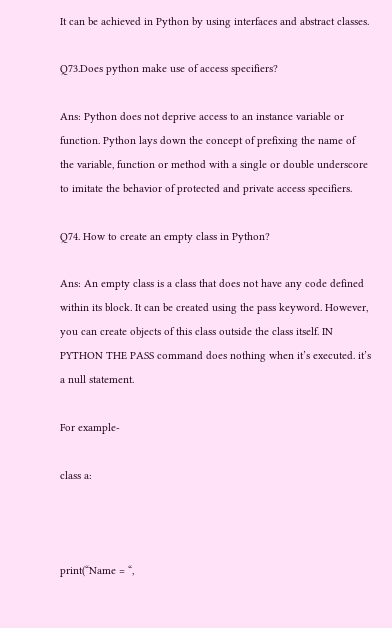It can be achieved in Python by using interfaces and abstract classes.

Q73.Does python make use of access specifiers?

Ans: Python does not deprive access to an instance variable or function. Python lays down the concept of prefixing the name of the variable, function or method with a single or double underscore to imitate the behavior of protected and private access specifiers.

Q74. How to create an empty class in Python?

Ans: An empty class is a class that does not have any code defined within its block. It can be created using the pass keyword. However, you can create objects of this class outside the class itself. IN PYTHON THE PASS command does nothing when it’s executed. it’s a null statement.

For example-

class a:



print(“Name = “,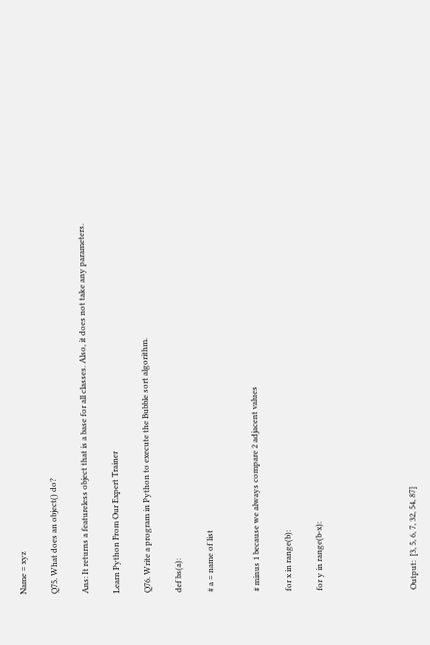Name = xyz

Q75. What does an object() do?

Ans: It returns a featureless object that is a base for all classes. Also, it does not take any parameters.

Learn Python From Our Expert Trainer

Q76. Write a program in Python to execute the Bubble sort algorithm.

def bs(a):

# a = name of list


# minus 1 because we always compare 2 adjacent values

for x in range(b):

for y in range(b-x):





Output:  [3, 5, 6, 7, 32, 54, 87]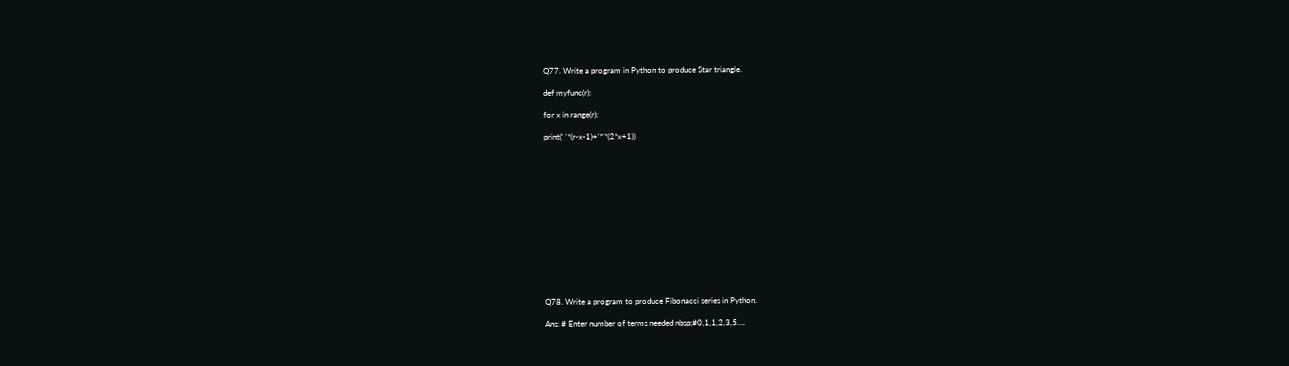Q77. Write a program in Python to produce Star triangle.

def myfunc(r):

for x in range(r):

print(‘ ‘*(r-x-1)+’*’*(2*x+1))














Q78. Write a program to produce Fibonacci series in Python.

Ans: # Enter number of terms needed nbsp;#0,1,1,2,3,5….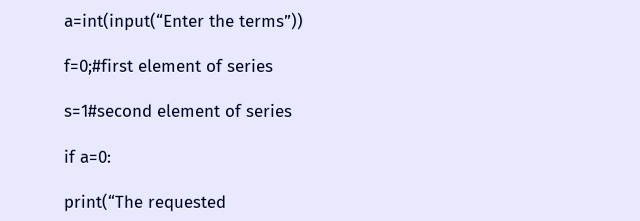a=int(input(“Enter the terms”))

f=0;#first element of series

s=1#second element of series

if a=0:

print(“The requested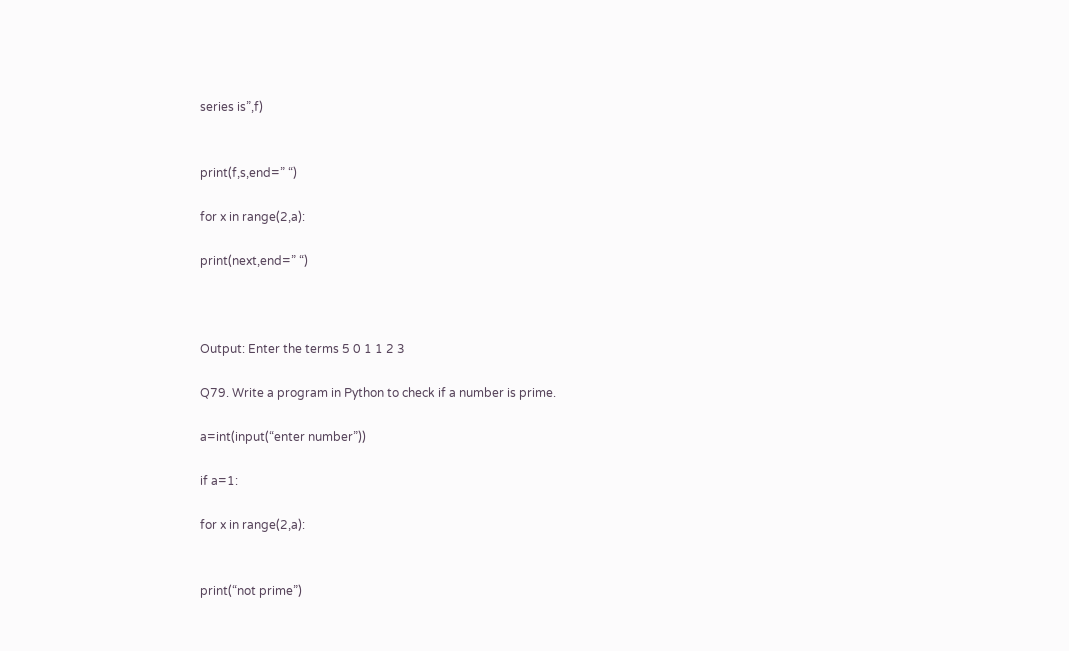series is”,f)


print(f,s,end=” “)

for x in range(2,a):

print(next,end=” “)



Output: Enter the terms 5 0 1 1 2 3

Q79. Write a program in Python to check if a number is prime.

a=int(input(“enter number”))

if a=1:

for x in range(2,a):


print(“not prime”)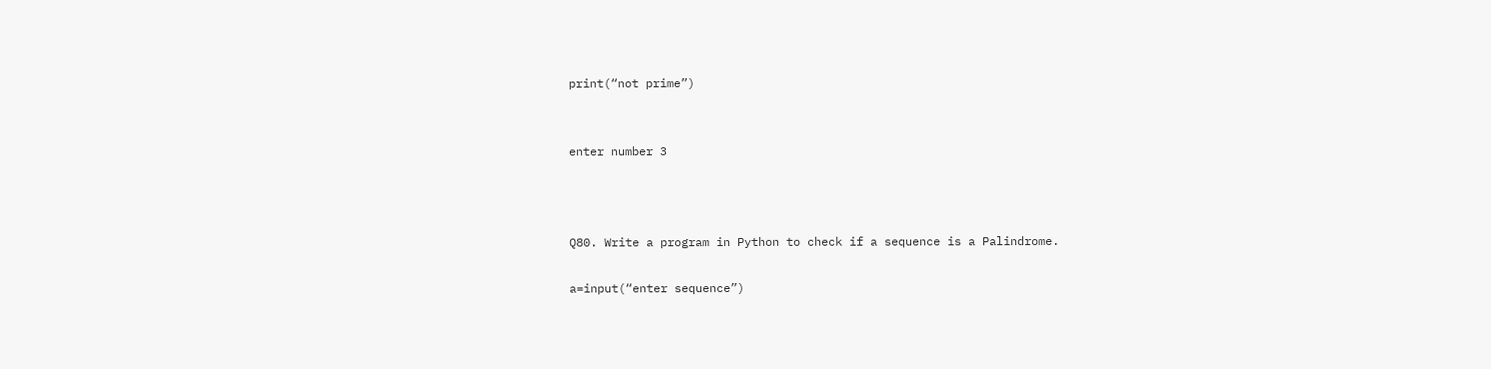print(“not prime”)


enter number 3



Q80. Write a program in Python to check if a sequence is a Palindrome.

a=input(“enter sequence”)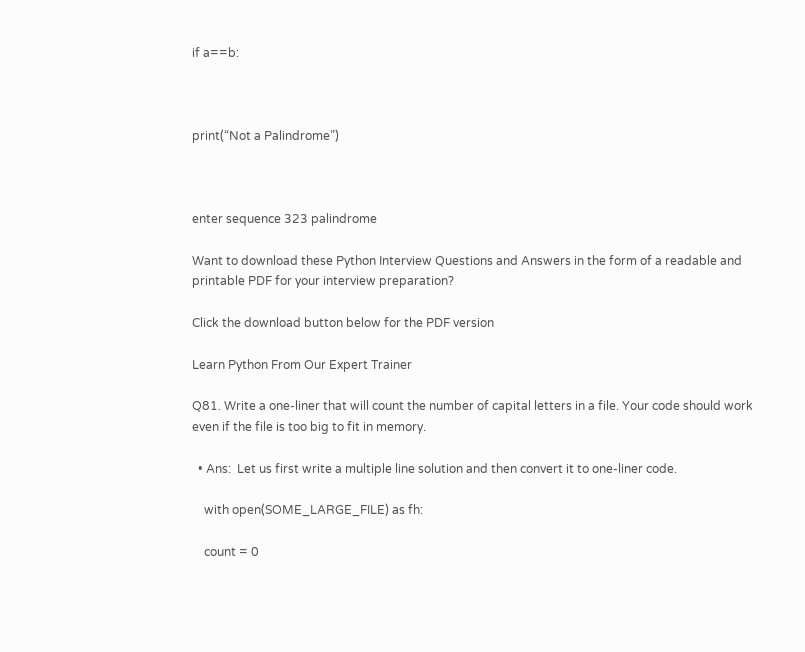if a==b:



print(“Not a Palindrome”)



enter sequence 323 palindrome

Want to download these Python Interview Questions and Answers in the form of a readable and printable PDF for your interview preparation?

Click the download button below for the PDF version

Learn Python From Our Expert Trainer

Q81. Write a one-liner that will count the number of capital letters in a file. Your code should work even if the file is too big to fit in memory.

  • Ans:  Let us first write a multiple line solution and then convert it to one-liner code.

    with open(SOME_LARGE_FILE) as fh:

    count = 0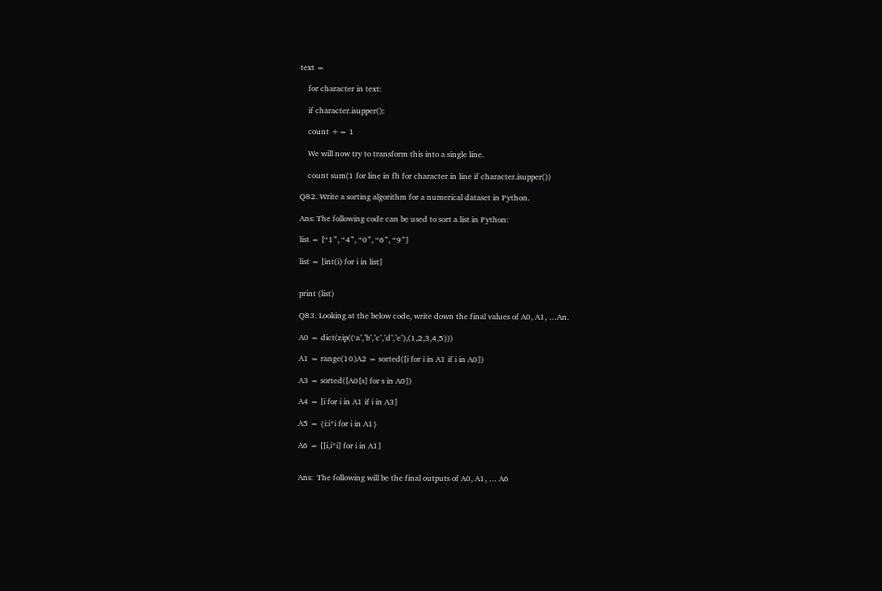text =

    for character in text:

    if character.isupper():

    count += 1

    We will now try to transform this into a single line.

    count sum(1 for line in fh for character in line if character.isupper())

Q82. Write a sorting algorithm for a numerical dataset in Python.

Ans: The following code can be used to sort a list in Python:

list = [“1”, “4”, “0”, “6”, “9”]

list = [int(i) for i in list]


print (list)

Q83. Looking at the below code, write down the final values of A0, A1, …An.

A0 = dict(zip((‘a’,’b’,’c’,’d’,’e’),(1,2,3,4,5)))

A1 = range(10)A2 = sorted([i for i in A1 if i in A0])

A3 = sorted([A0[s] for s in A0])

A4 = [i for i in A1 if i in A3]

A5 = {i:i*i for i in A1}

A6 = [[i,i*i] for i in A1]


Ans:  The following will be the final outputs of A0, A1, … A6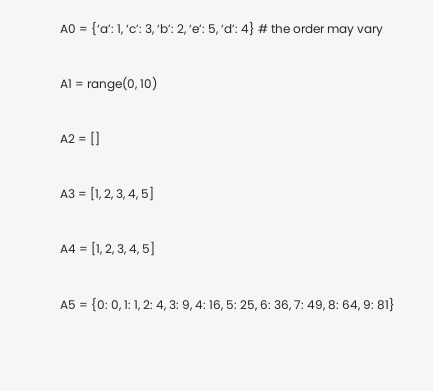A0 = {‘a’: 1, ‘c’: 3, ‘b’: 2, ‘e’: 5, ‘d’: 4} # the order may vary

A1 = range(0, 10)

A2 = []

A3 = [1, 2, 3, 4, 5]

A4 = [1, 2, 3, 4, 5]

A5 = {0: 0, 1: 1, 2: 4, 3: 9, 4: 16, 5: 25, 6: 36, 7: 49, 8: 64, 9: 81}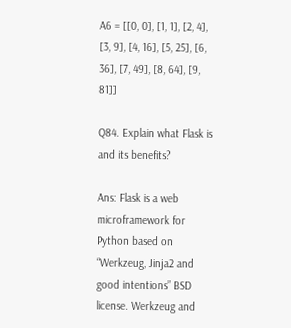A6 = [[0, 0], [1, 1], [2, 4], [3, 9], [4, 16], [5, 25], [6, 36], [7, 49], [8, 64], [9, 81]]

Q84. Explain what Flask is and its benefits?

Ans: Flask is a web microframework for Python based on “Werkzeug, Jinja2 and good intentions” BSD license. Werkzeug and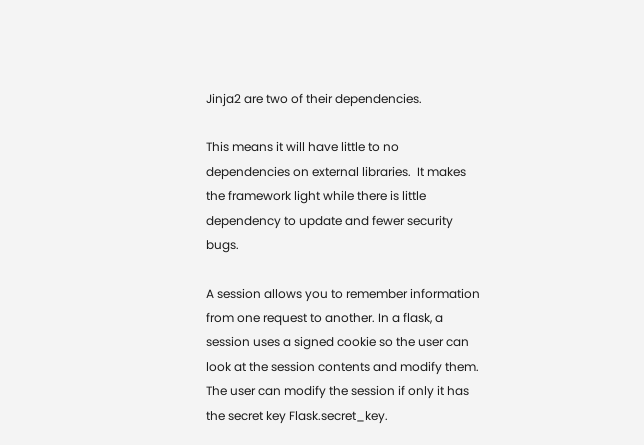Jinja2 are two of their dependencies.

This means it will have little to no dependencies on external libraries.  It makes the framework light while there is little dependency to update and fewer security bugs.

A session allows you to remember information from one request to another. In a flask, a session uses a signed cookie so the user can look at the session contents and modify them. The user can modify the session if only it has the secret key Flask.secret_key.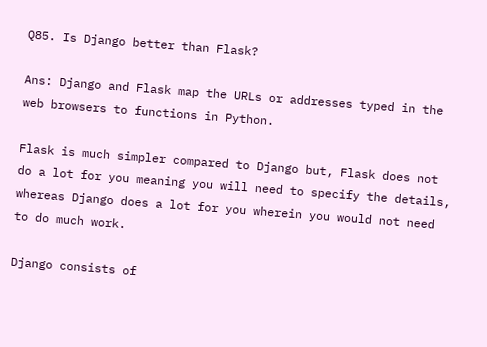Q85. Is Django better than Flask?

Ans: Django and Flask map the URLs or addresses typed in the web browsers to functions in Python.

Flask is much simpler compared to Django but, Flask does not do a lot for you meaning you will need to specify the details, whereas Django does a lot for you wherein you would not need to do much work.

Django consists of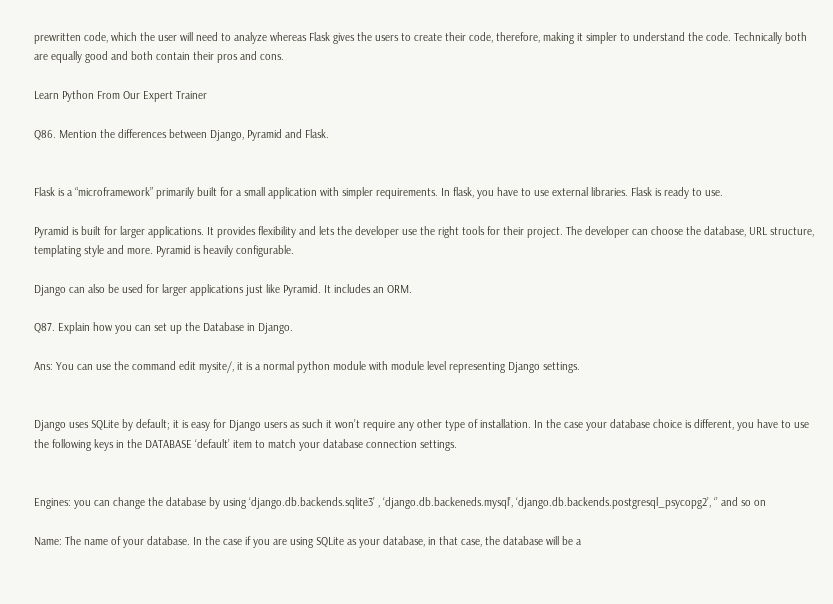prewritten code, which the user will need to analyze whereas Flask gives the users to create their code, therefore, making it simpler to understand the code. Technically both are equally good and both contain their pros and cons.

Learn Python From Our Expert Trainer

Q86. Mention the differences between Django, Pyramid and Flask.


Flask is a “microframework” primarily built for a small application with simpler requirements. In flask, you have to use external libraries. Flask is ready to use.

Pyramid is built for larger applications. It provides flexibility and lets the developer use the right tools for their project. The developer can choose the database, URL structure, templating style and more. Pyramid is heavily configurable.

Django can also be used for larger applications just like Pyramid. It includes an ORM.

Q87. Explain how you can set up the Database in Django.

Ans: You can use the command edit mysite/, it is a normal python module with module level representing Django settings.


Django uses SQLite by default; it is easy for Django users as such it won’t require any other type of installation. In the case your database choice is different, you have to use the following keys in the DATABASE ‘default’ item to match your database connection settings.


Engines: you can change the database by using ‘django.db.backends.sqlite3’ , ‘django.db.backeneds.mysql’, ‘django.db.backends.postgresql_psycopg2’, ‘’ and so on

Name: The name of your database. In the case if you are using SQLite as your database, in that case, the database will be a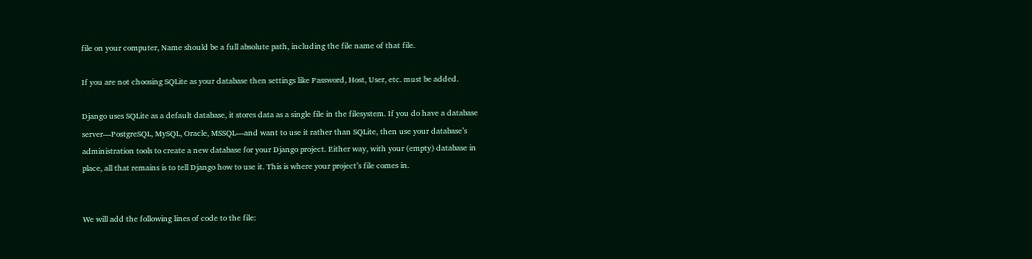file on your computer, Name should be a full absolute path, including the file name of that file.

If you are not choosing SQLite as your database then settings like Password, Host, User, etc. must be added.

Django uses SQLite as a default database, it stores data as a single file in the filesystem. If you do have a database server—PostgreSQL, MySQL, Oracle, MSSQL—and want to use it rather than SQLite, then use your database’s administration tools to create a new database for your Django project. Either way, with your (empty) database in place, all that remains is to tell Django how to use it. This is where your project’s file comes in.


We will add the following lines of code to the file: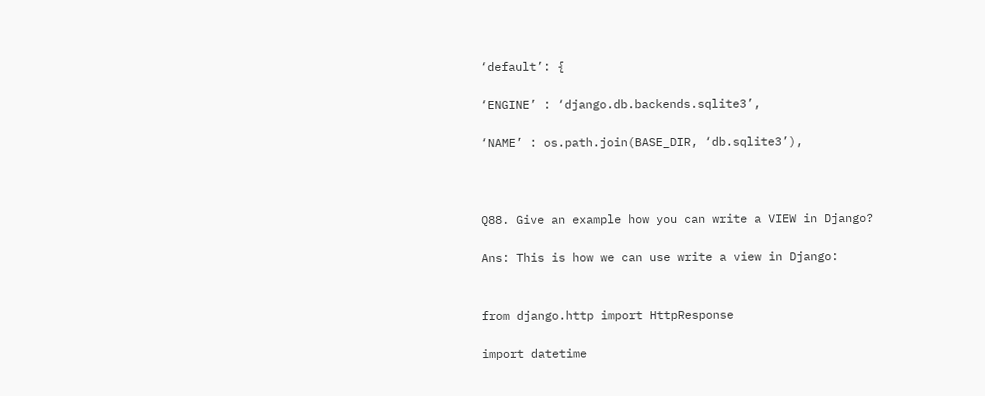‘default’: {

‘ENGINE’ : ‘django.db.backends.sqlite3’,

‘NAME’ : os.path.join(BASE_DIR, ‘db.sqlite3’),



Q88. Give an example how you can write a VIEW in Django?

Ans: This is how we can use write a view in Django:


from django.http import HttpResponse

import datetime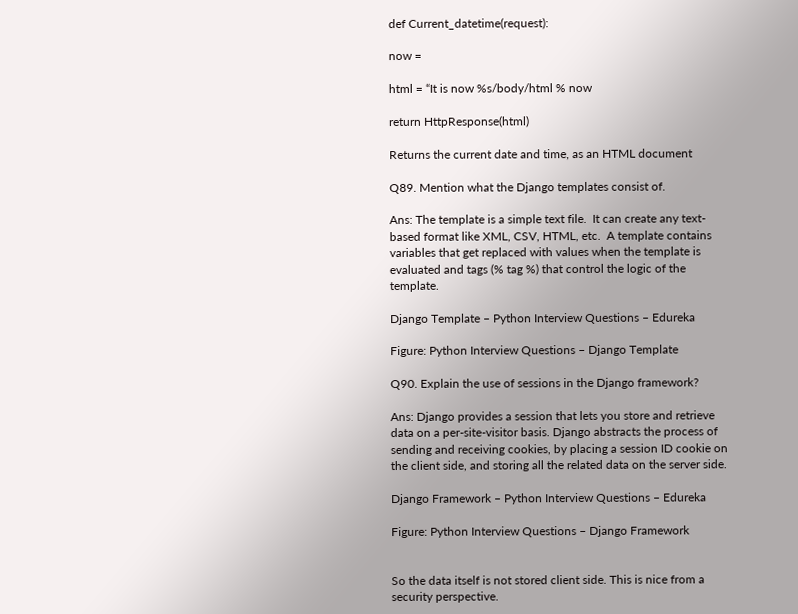def Current_datetime(request):

now =

html = “It is now %s/body/html % now

return HttpResponse(html)

Returns the current date and time, as an HTML document

Q89. Mention what the Django templates consist of.

Ans: The template is a simple text file.  It can create any text-based format like XML, CSV, HTML, etc.  A template contains variables that get replaced with values when the template is evaluated and tags (% tag %) that control the logic of the template.

Django Template – Python Interview Questions – Edureka

Figure: Python Interview Questions – Django Template

Q90. Explain the use of sessions in the Django framework?

Ans: Django provides a session that lets you store and retrieve data on a per-site-visitor basis. Django abstracts the process of sending and receiving cookies, by placing a session ID cookie on the client side, and storing all the related data on the server side.

Django Framework – Python Interview Questions – Edureka

Figure: Python Interview Questions – Django Framework


So the data itself is not stored client side. This is nice from a security perspective.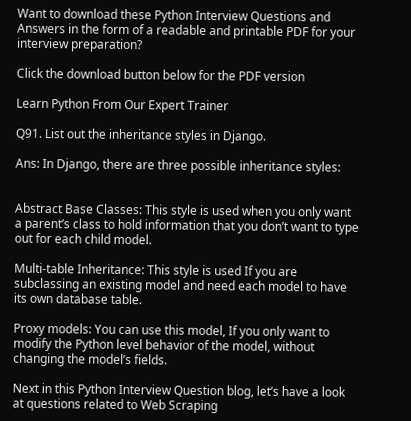Want to download these Python Interview Questions and Answers in the form of a readable and printable PDF for your interview preparation?

Click the download button below for the PDF version

Learn Python From Our Expert Trainer

Q91. List out the inheritance styles in Django.

Ans: In Django, there are three possible inheritance styles:


Abstract Base Classes: This style is used when you only want a parent’s class to hold information that you don’t want to type out for each child model.

Multi-table Inheritance: This style is used If you are subclassing an existing model and need each model to have its own database table.

Proxy models: You can use this model, If you only want to modify the Python level behavior of the model, without changing the model’s fields.

Next in this Python Interview Question blog, let’s have a look at questions related to Web Scraping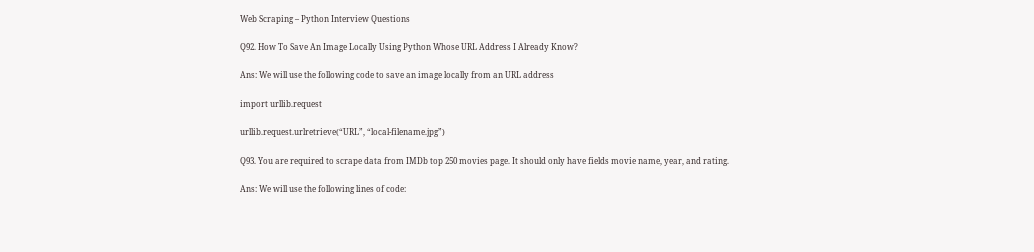Web Scraping – Python Interview Questions

Q92. How To Save An Image Locally Using Python Whose URL Address I Already Know?

Ans: We will use the following code to save an image locally from an URL address

import urllib.request

urllib.request.urlretrieve(“URL”, “local-filename.jpg”)

Q93. You are required to scrape data from IMDb top 250 movies page. It should only have fields movie name, year, and rating.

Ans: We will use the following lines of code: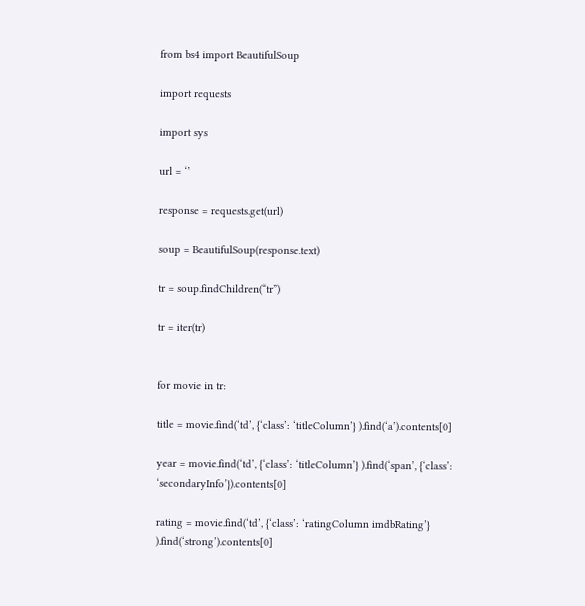from bs4 import BeautifulSoup

import requests

import sys

url = ‘’

response = requests.get(url)

soup = BeautifulSoup(response.text)

tr = soup.findChildren(“tr”)

tr = iter(tr)


for movie in tr:

title = movie.find(‘td’, {‘class’: ‘titleColumn’} ).find(‘a’).contents[0]

year = movie.find(‘td’, {‘class’: ‘titleColumn’} ).find(‘span’, {‘class’: ‘secondaryInfo’}).contents[0]

rating = movie.find(‘td’, {‘class’: ‘ratingColumn imdbRating’} ).find(‘strong’).contents[0]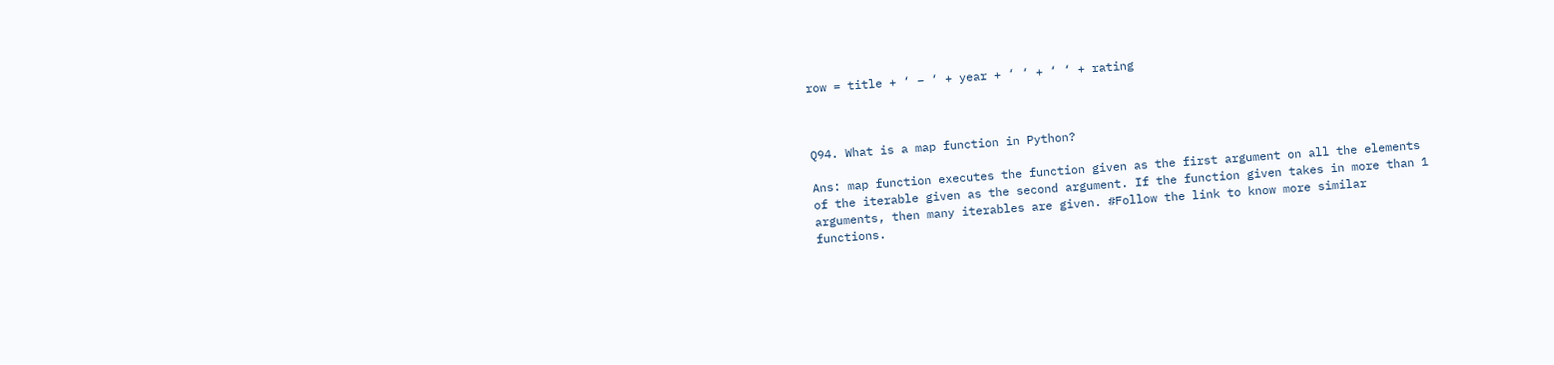row = title + ‘ – ‘ + year + ‘ ‘ + ‘ ‘ + rating



Q94. What is a map function in Python?

Ans: map function executes the function given as the first argument on all the elements of the iterable given as the second argument. If the function given takes in more than 1 arguments, then many iterables are given. #Follow the link to know more similar functions.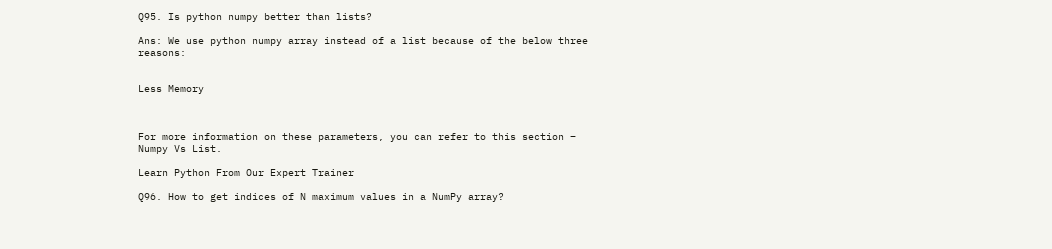Q95. Is python numpy better than lists?

Ans: We use python numpy array instead of a list because of the below three reasons:


Less Memory



For more information on these parameters, you can refer to this section – Numpy Vs List.

Learn Python From Our Expert Trainer

Q96. How to get indices of N maximum values in a NumPy array?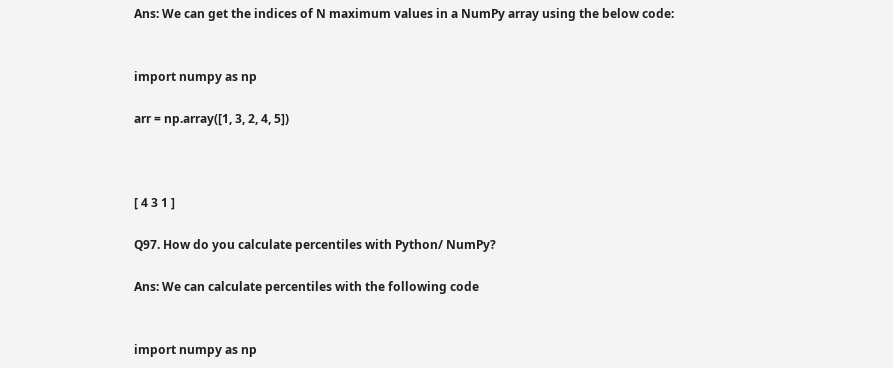Ans: We can get the indices of N maximum values in a NumPy array using the below code:


import numpy as np

arr = np.array([1, 3, 2, 4, 5])



[ 4 3 1 ]

Q97. How do you calculate percentiles with Python/ NumPy?

Ans: We can calculate percentiles with the following code


import numpy as np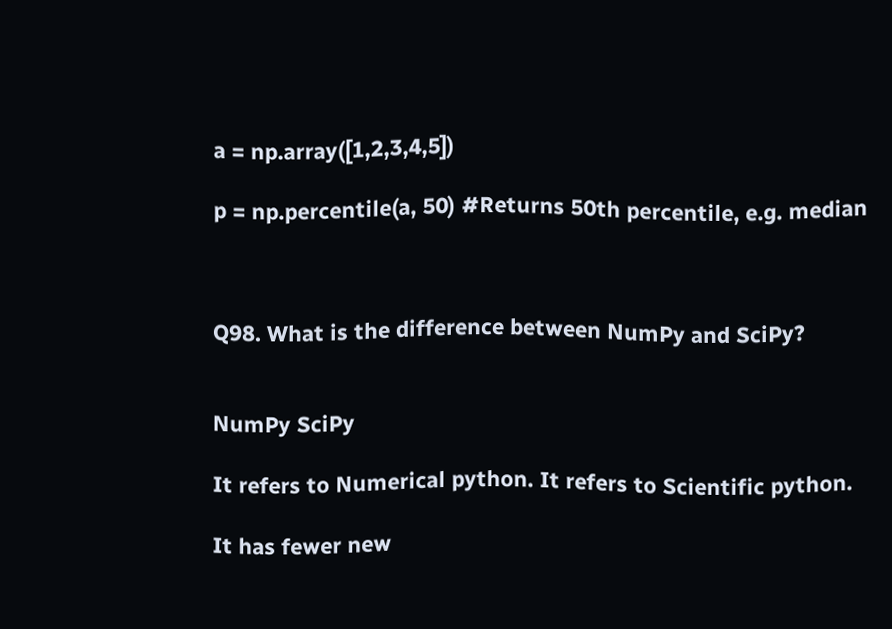a = np.array([1,2,3,4,5])

p = np.percentile(a, 50) #Returns 50th percentile, e.g. median



Q98. What is the difference between NumPy and SciPy?


NumPy SciPy

It refers to Numerical python. It refers to Scientific python.

It has fewer new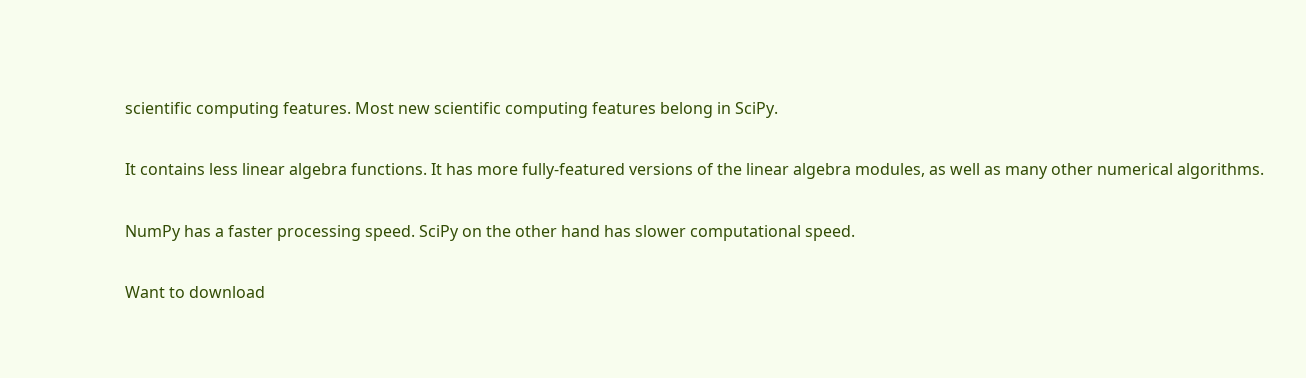scientific computing features. Most new scientific computing features belong in SciPy.

It contains less linear algebra functions. It has more fully-featured versions of the linear algebra modules, as well as many other numerical algorithms.

NumPy has a faster processing speed. SciPy on the other hand has slower computational speed.

Want to download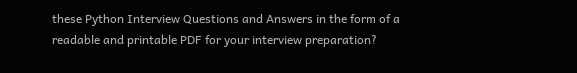these Python Interview Questions and Answers in the form of a readable and printable PDF for your interview preparation?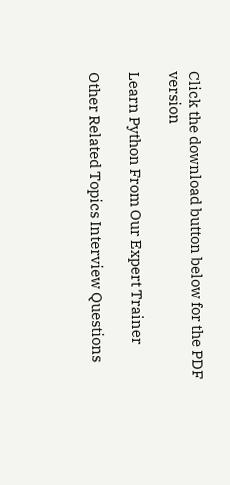Click the download button below for the PDF version

Learn Python From Our Expert Trainer

Other Related Topics Interview Questions